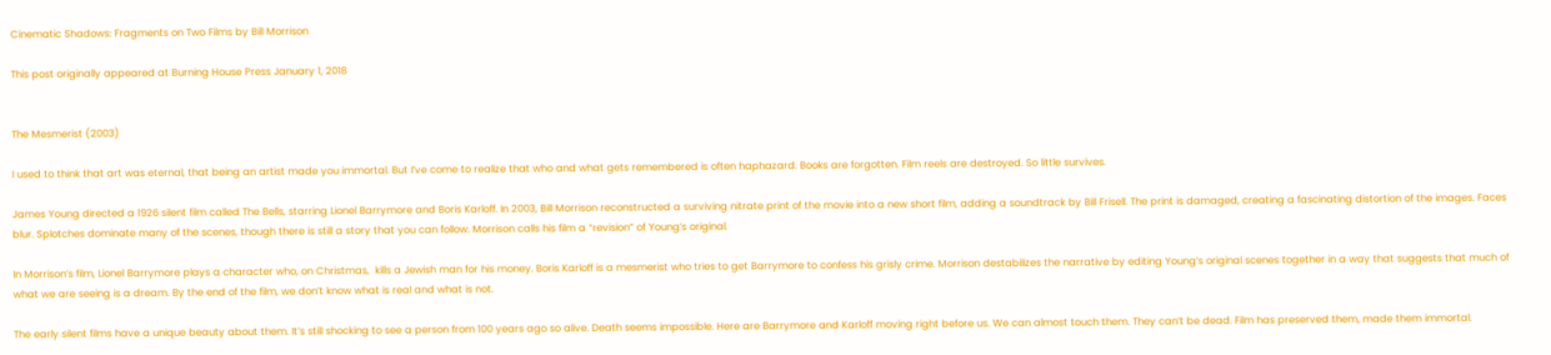Cinematic Shadows: Fragments on Two Films by Bill Morrison

This post originally appeared at Burning House Press January 1, 2018


The Mesmerist (2003)

I used to think that art was eternal, that being an artist made you immortal. But I’ve come to realize that who and what gets remembered is often haphazard. Books are forgotten. Film reels are destroyed. So little survives.

James Young directed a 1926 silent film called The Bells, starring Lionel Barrymore and Boris Karloff. In 2003, Bill Morrison reconstructed a surviving nitrate print of the movie into a new short film, adding a soundtrack by Bill Frisell. The print is damaged, creating a fascinating distortion of the images. Faces blur. Splotches dominate many of the scenes, though there is still a story that you can follow. Morrison calls his film a “revision” of Young’s original.

In Morrison’s film, Lionel Barrymore plays a character who, on Christmas,  kills a Jewish man for his money. Boris Karloff is a mesmerist who tries to get Barrymore to confess his grisly crime. Morrison destabilizes the narrative by editing Young’s original scenes together in a way that suggests that much of what we are seeing is a dream. By the end of the film, we don’t know what is real and what is not.

The early silent films have a unique beauty about them. It’s still shocking to see a person from 100 years ago so alive. Death seems impossible. Here are Barrymore and Karloff moving right before us. We can almost touch them. They can’t be dead. Film has preserved them, made them immortal.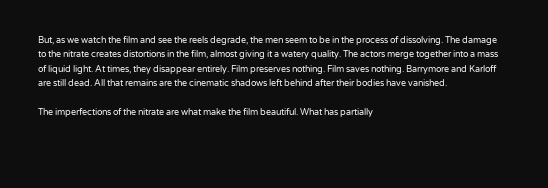But, as we watch the film and see the reels degrade, the men seem to be in the process of dissolving. The damage to the nitrate creates distortions in the film, almost giving it a watery quality. The actors merge together into a mass of liquid light. At times, they disappear entirely. Film preserves nothing. Film saves nothing. Barrymore and Karloff are still dead. All that remains are the cinematic shadows left behind after their bodies have vanished.

The imperfections of the nitrate are what make the film beautiful. What has partially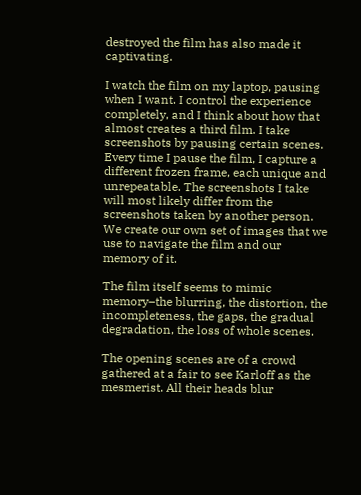destroyed the film has also made it captivating.

I watch the film on my laptop, pausing when I want. I control the experience completely, and I think about how that almost creates a third film. I take screenshots by pausing certain scenes. Every time I pause the film, I capture a different frozen frame, each unique and unrepeatable. The screenshots I take will most likely differ from the screenshots taken by another person. We create our own set of images that we use to navigate the film and our memory of it.

The film itself seems to mimic memory–the blurring, the distortion, the incompleteness, the gaps, the gradual degradation, the loss of whole scenes.

The opening scenes are of a crowd gathered at a fair to see Karloff as the mesmerist. All their heads blur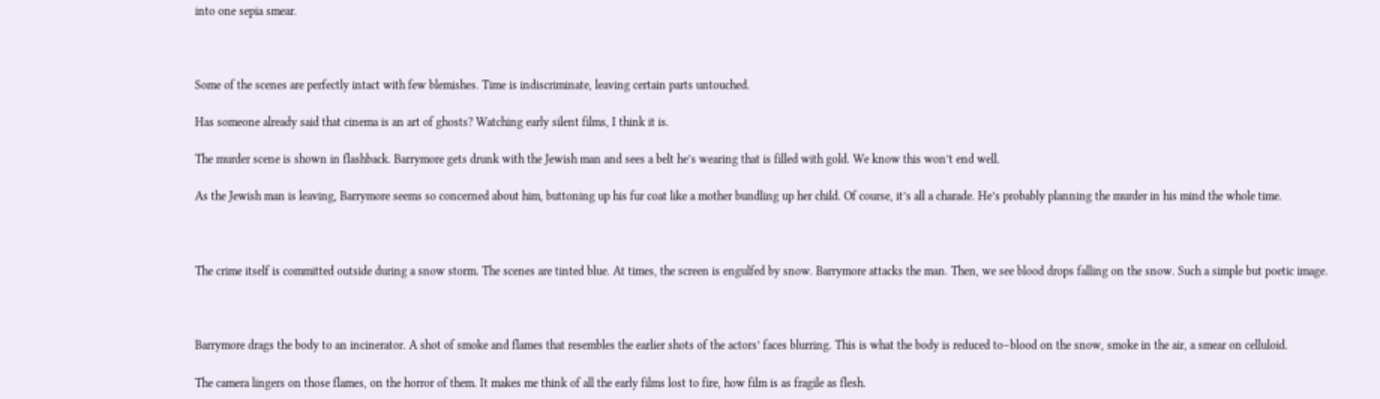into one sepia smear.



Some of the scenes are perfectly intact with few blemishes. Time is indiscriminate, leaving certain parts untouched.

Has someone already said that cinema is an art of ghosts? Watching early silent films, I think it is.

The murder scene is shown in flashback. Barrymore gets drunk with the Jewish man and sees a belt he’s wearing that is filled with gold. We know this won’t end well.

As the Jewish man is leaving, Barrymore seems so concerned about him, buttoning up his fur coat like a mother bundling up her child. Of course, it’s all a charade. He’s probably planning the murder in his mind the whole time.



The crime itself is committed outside during a snow storm. The scenes are tinted blue. At times, the screen is engulfed by snow. Barrymore attacks the man. Then, we see blood drops falling on the snow. Such a simple but poetic image.



Barrymore drags the body to an incinerator. A shot of smoke and flames that resembles the earlier shots of the actors’ faces blurring. This is what the body is reduced to–blood on the snow, smoke in the air, a smear on celluloid.

The camera lingers on those flames, on the horror of them. It makes me think of all the early films lost to fire, how film is as fragile as flesh.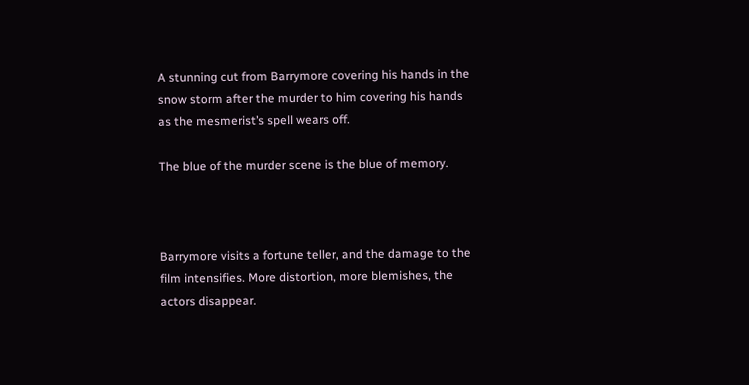A stunning cut from Barrymore covering his hands in the snow storm after the murder to him covering his hands as the mesmerist’s spell wears off.

The blue of the murder scene is the blue of memory.



Barrymore visits a fortune teller, and the damage to the film intensifies. More distortion, more blemishes, the actors disappear.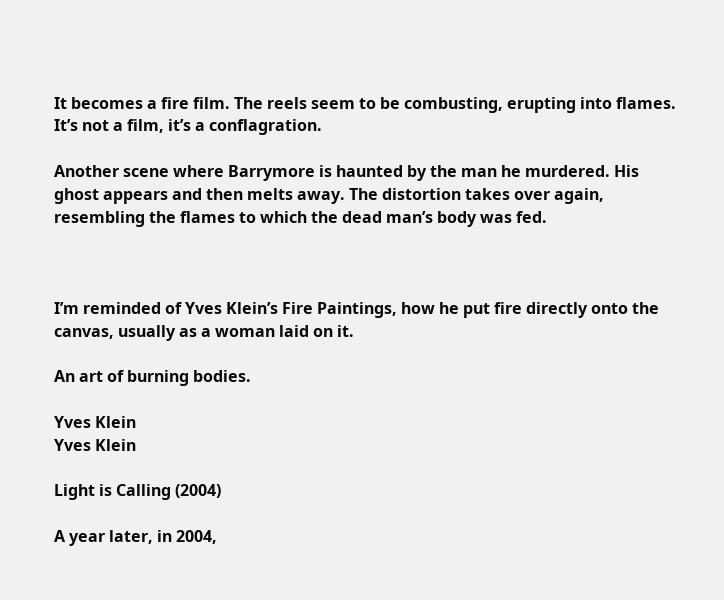It becomes a fire film. The reels seem to be combusting, erupting into flames. It’s not a film, it’s a conflagration.

Another scene where Barrymore is haunted by the man he murdered. His ghost appears and then melts away. The distortion takes over again, resembling the flames to which the dead man’s body was fed.



I’m reminded of Yves Klein’s Fire Paintings, how he put fire directly onto the canvas, usually as a woman laid on it.

An art of burning bodies.

Yves Klein
Yves Klein

Light is Calling (2004)

A year later, in 2004,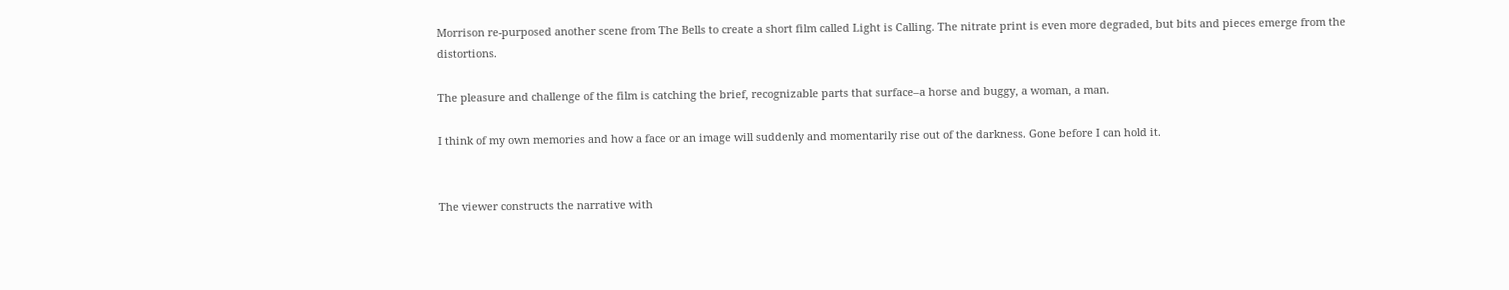Morrison re-purposed another scene from The Bells to create a short film called Light is Calling. The nitrate print is even more degraded, but bits and pieces emerge from the distortions.

The pleasure and challenge of the film is catching the brief, recognizable parts that surface–a horse and buggy, a woman, a man.

I think of my own memories and how a face or an image will suddenly and momentarily rise out of the darkness. Gone before I can hold it.


The viewer constructs the narrative with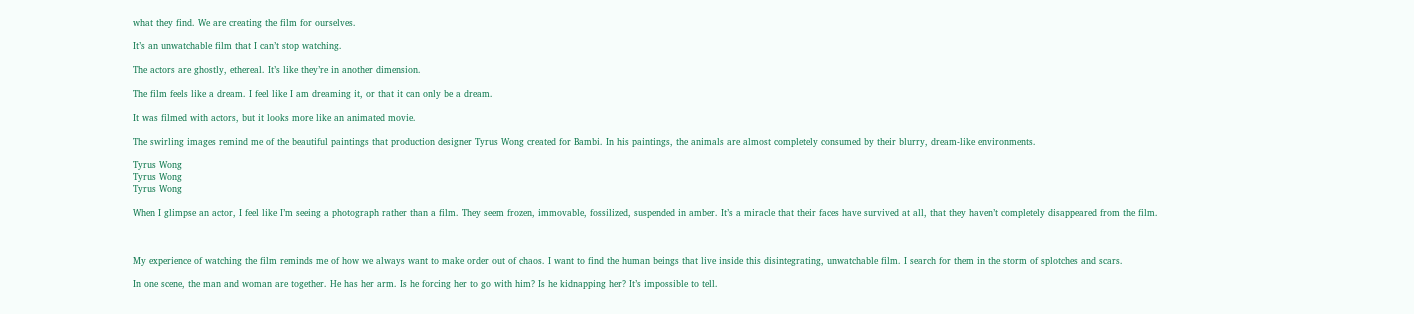what they find. We are creating the film for ourselves.

It’s an unwatchable film that I can’t stop watching.

The actors are ghostly, ethereal. It’s like they’re in another dimension.

The film feels like a dream. I feel like I am dreaming it, or that it can only be a dream.

It was filmed with actors, but it looks more like an animated movie.

The swirling images remind me of the beautiful paintings that production designer Tyrus Wong created for Bambi. In his paintings, the animals are almost completely consumed by their blurry, dream-like environments.

Tyrus Wong
Tyrus Wong
Tyrus Wong

When I glimpse an actor, I feel like I’m seeing a photograph rather than a film. They seem frozen, immovable, fossilized, suspended in amber. It’s a miracle that their faces have survived at all, that they haven’t completely disappeared from the film.



My experience of watching the film reminds me of how we always want to make order out of chaos. I want to find the human beings that live inside this disintegrating, unwatchable film. I search for them in the storm of splotches and scars.

In one scene, the man and woman are together. He has her arm. Is he forcing her to go with him? Is he kidnapping her? It’s impossible to tell.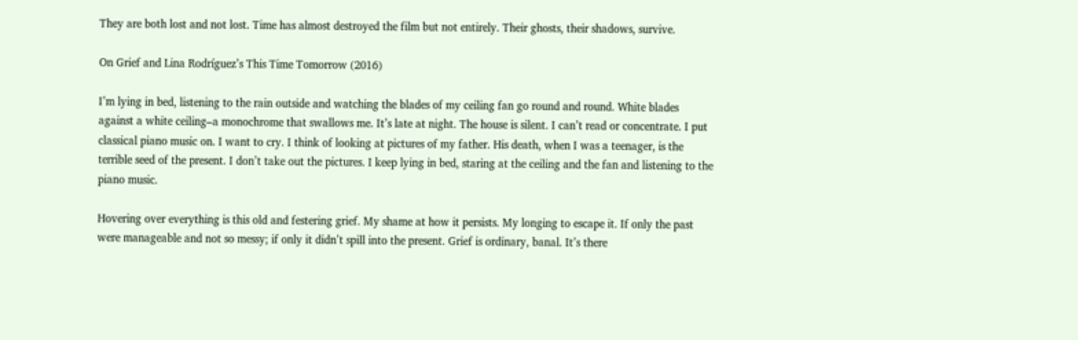They are both lost and not lost. Time has almost destroyed the film but not entirely. Their ghosts, their shadows, survive.

On Grief and Lina Rodríguez’s This Time Tomorrow (2016)

I’m lying in bed, listening to the rain outside and watching the blades of my ceiling fan go round and round. White blades against a white ceiling–a monochrome that swallows me. It’s late at night. The house is silent. I can’t read or concentrate. I put classical piano music on. I want to cry. I think of looking at pictures of my father. His death, when I was a teenager, is the terrible seed of the present. I don’t take out the pictures. I keep lying in bed, staring at the ceiling and the fan and listening to the piano music.

Hovering over everything is this old and festering grief. My shame at how it persists. My longing to escape it. If only the past were manageable and not so messy; if only it didn’t spill into the present. Grief is ordinary, banal. It’s there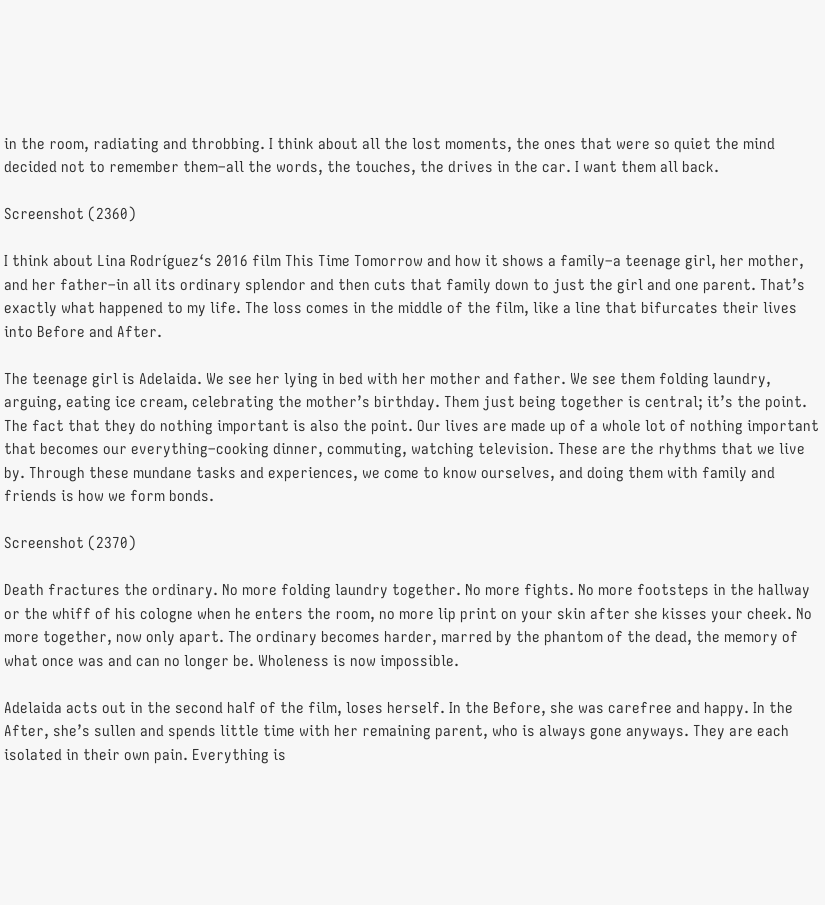in the room, radiating and throbbing. I think about all the lost moments, the ones that were so quiet the mind decided not to remember them–all the words, the touches, the drives in the car. I want them all back.

Screenshot (2360)

I think about Lina Rodríguez‘s 2016 film This Time Tomorrow and how it shows a family–a teenage girl, her mother, and her father–in all its ordinary splendor and then cuts that family down to just the girl and one parent. That’s exactly what happened to my life. The loss comes in the middle of the film, like a line that bifurcates their lives into Before and After.

The teenage girl is Adelaida. We see her lying in bed with her mother and father. We see them folding laundry, arguing, eating ice cream, celebrating the mother’s birthday. Them just being together is central; it’s the point. The fact that they do nothing important is also the point. Our lives are made up of a whole lot of nothing important that becomes our everything–cooking dinner, commuting, watching television. These are the rhythms that we live by. Through these mundane tasks and experiences, we come to know ourselves, and doing them with family and friends is how we form bonds.

Screenshot (2370)

Death fractures the ordinary. No more folding laundry together. No more fights. No more footsteps in the hallway or the whiff of his cologne when he enters the room, no more lip print on your skin after she kisses your cheek. No more together, now only apart. The ordinary becomes harder, marred by the phantom of the dead, the memory of what once was and can no longer be. Wholeness is now impossible.

Adelaida acts out in the second half of the film, loses herself. In the Before, she was carefree and happy. In the After, she’s sullen and spends little time with her remaining parent, who is always gone anyways. They are each isolated in their own pain. Everything is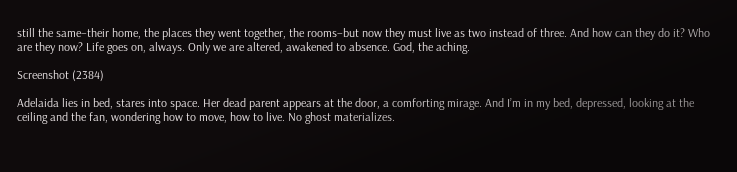still the same–their home, the places they went together, the rooms–but now they must live as two instead of three. And how can they do it? Who are they now? Life goes on, always. Only we are altered, awakened to absence. God, the aching.

Screenshot (2384)

Adelaida lies in bed, stares into space. Her dead parent appears at the door, a comforting mirage. And I’m in my bed, depressed, looking at the ceiling and the fan, wondering how to move, how to live. No ghost materializes.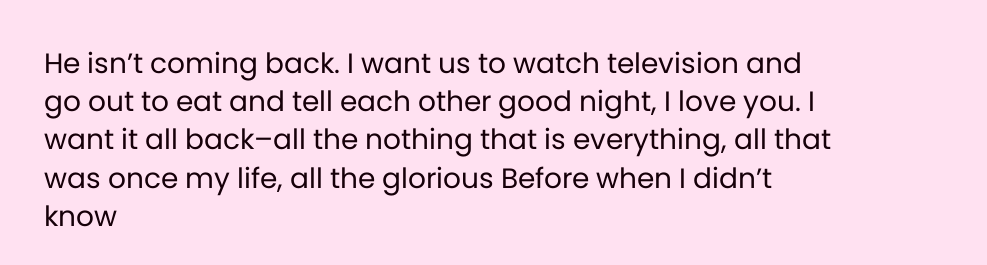He isn’t coming back. I want us to watch television and go out to eat and tell each other good night, I love you. I want it all back–all the nothing that is everything, all that was once my life, all the glorious Before when I didn’t know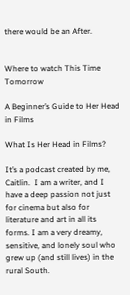there would be an After.


Where to watch This Time Tomorrow

A Beginner’s Guide to Her Head in Films

What Is Her Head in Films?

It’s a podcast created by me, Caitlin.  I am a writer, and I have a deep passion not just for cinema but also for literature and art in all its forms. I am a very dreamy, sensitive, and lonely soul who grew up (and still lives) in the rural South.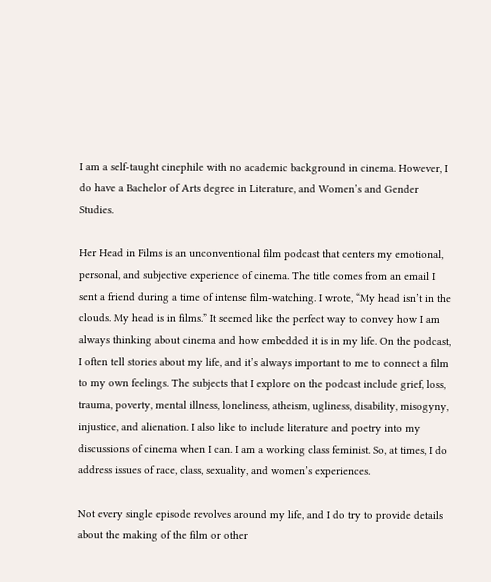I am a self-taught cinephile with no academic background in cinema. However, I do have a Bachelor of Arts degree in Literature, and Women’s and Gender Studies.

Her Head in Films is an unconventional film podcast that centers my emotional, personal, and subjective experience of cinema. The title comes from an email I sent a friend during a time of intense film-watching. I wrote, “My head isn’t in the clouds. My head is in films.” It seemed like the perfect way to convey how I am always thinking about cinema and how embedded it is in my life. On the podcast, I often tell stories about my life, and it’s always important to me to connect a film to my own feelings. The subjects that I explore on the podcast include grief, loss, trauma, poverty, mental illness, loneliness, atheism, ugliness, disability, misogyny, injustice, and alienation. I also like to include literature and poetry into my discussions of cinema when I can. I am a working class feminist. So, at times, I do address issues of race, class, sexuality, and women’s experiences.

Not every single episode revolves around my life, and I do try to provide details about the making of the film or other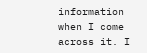information when I come across it. I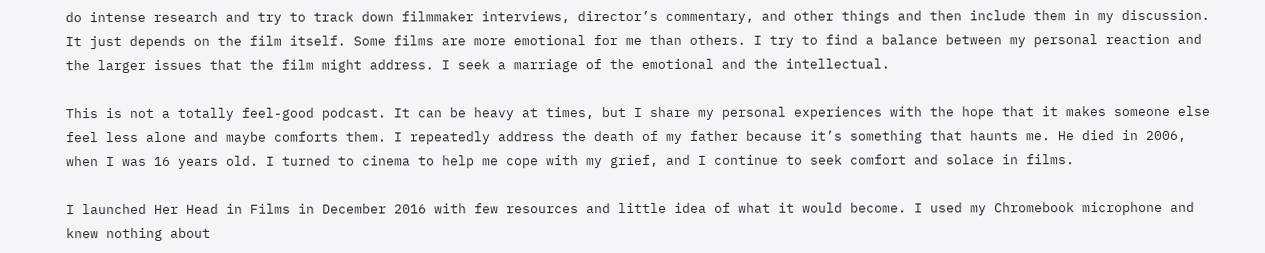do intense research and try to track down filmmaker interviews, director’s commentary, and other things and then include them in my discussion. It just depends on the film itself. Some films are more emotional for me than others. I try to find a balance between my personal reaction and the larger issues that the film might address. I seek a marriage of the emotional and the intellectual.

This is not a totally feel-good podcast. It can be heavy at times, but I share my personal experiences with the hope that it makes someone else feel less alone and maybe comforts them. I repeatedly address the death of my father because it’s something that haunts me. He died in 2006, when I was 16 years old. I turned to cinema to help me cope with my grief, and I continue to seek comfort and solace in films.

I launched Her Head in Films in December 2016 with few resources and little idea of what it would become. I used my Chromebook microphone and knew nothing about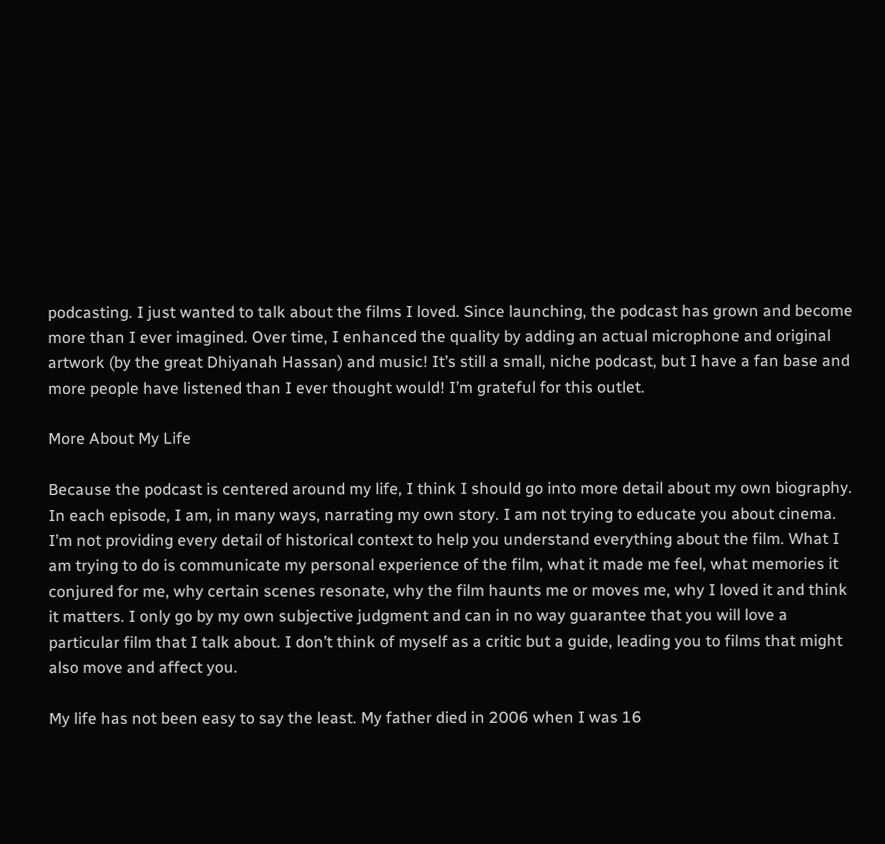podcasting. I just wanted to talk about the films I loved. Since launching, the podcast has grown and become more than I ever imagined. Over time, I enhanced the quality by adding an actual microphone and original artwork (by the great Dhiyanah Hassan) and music! It’s still a small, niche podcast, but I have a fan base and more people have listened than I ever thought would! I’m grateful for this outlet.

More About My Life

Because the podcast is centered around my life, I think I should go into more detail about my own biography. In each episode, I am, in many ways, narrating my own story. I am not trying to educate you about cinema. I’m not providing every detail of historical context to help you understand everything about the film. What I am trying to do is communicate my personal experience of the film, what it made me feel, what memories it conjured for me, why certain scenes resonate, why the film haunts me or moves me, why I loved it and think it matters. I only go by my own subjective judgment and can in no way guarantee that you will love a particular film that I talk about. I don’t think of myself as a critic but a guide, leading you to films that might also move and affect you.

My life has not been easy to say the least. My father died in 2006 when I was 16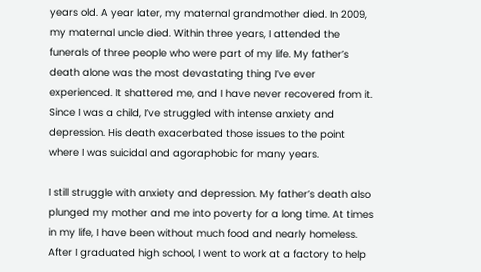years old. A year later, my maternal grandmother died. In 2009, my maternal uncle died. Within three years, I attended the funerals of three people who were part of my life. My father’s death alone was the most devastating thing I’ve ever experienced. It shattered me, and I have never recovered from it. Since I was a child, I’ve struggled with intense anxiety and depression. His death exacerbated those issues to the point where I was suicidal and agoraphobic for many years.

I still struggle with anxiety and depression. My father’s death also plunged my mother and me into poverty for a long time. At times in my life, I have been without much food and nearly homeless. After I graduated high school, I went to work at a factory to help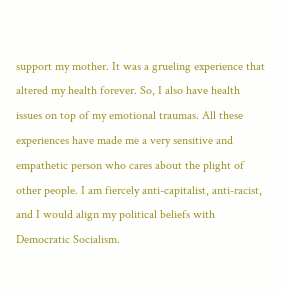support my mother. It was a grueling experience that altered my health forever. So, I also have health issues on top of my emotional traumas. All these experiences have made me a very sensitive and empathetic person who cares about the plight of other people. I am fiercely anti-capitalist, anti-racist, and I would align my political beliefs with Democratic Socialism.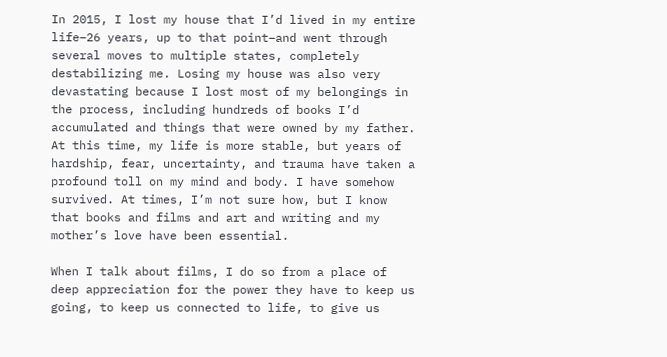In 2015, I lost my house that I’d lived in my entire life–26 years, up to that point–and went through several moves to multiple states, completely destabilizing me. Losing my house was also very devastating because I lost most of my belongings in the process, including hundreds of books I’d accumulated and things that were owned by my father. At this time, my life is more stable, but years of hardship, fear, uncertainty, and trauma have taken a profound toll on my mind and body. I have somehow survived. At times, I’m not sure how, but I know that books and films and art and writing and my mother’s love have been essential.

When I talk about films, I do so from a place of deep appreciation for the power they have to keep us going, to keep us connected to life, to give us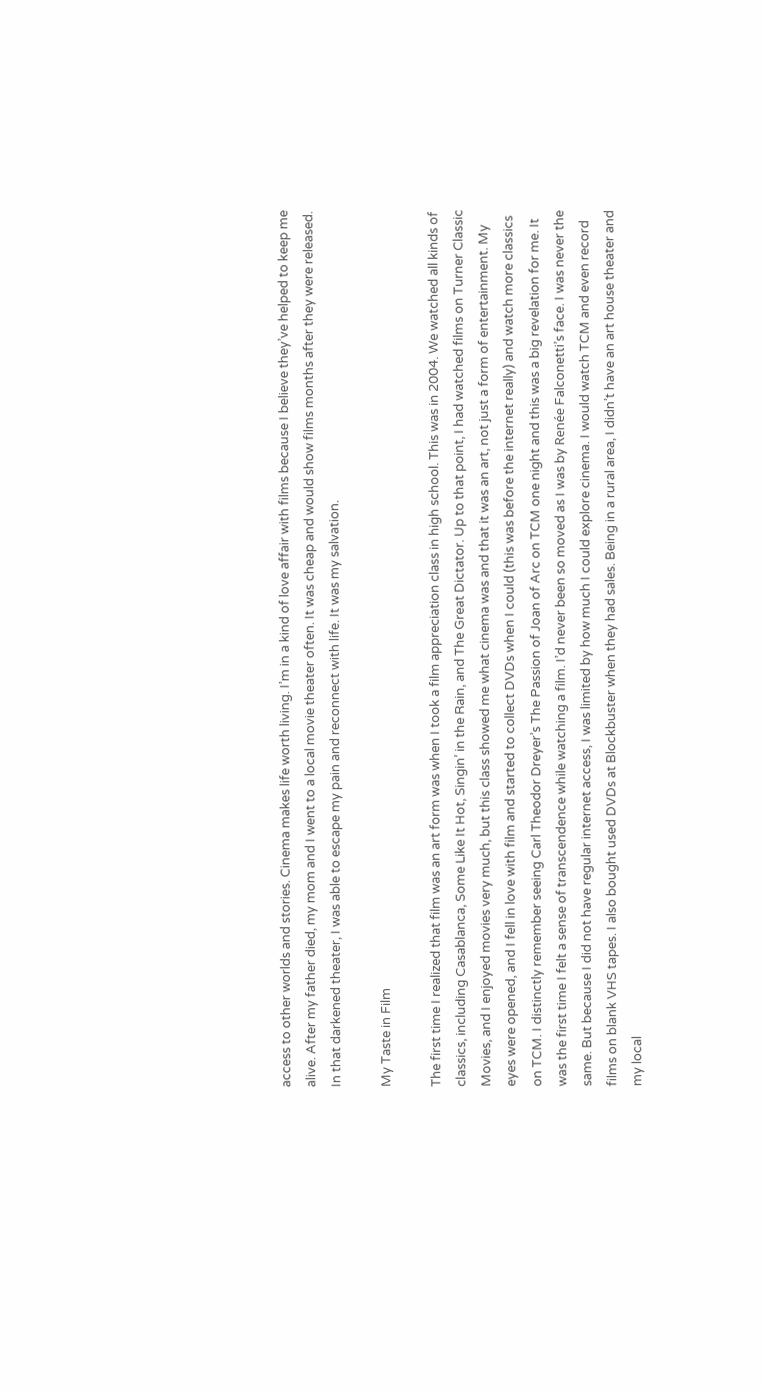access to other worlds and stories. Cinema makes life worth living. I’m in a kind of love affair with films because I believe they’ve helped to keep me alive. After my father died, my mom and I went to a local movie theater often. It was cheap and would show films months after they were released. In that darkened theater, I was able to escape my pain and reconnect with life. It was my salvation.

My Taste in Film

The first time I realized that film was an art form was when I took a film appreciation class in high school. This was in 2004. We watched all kinds of classics, including Casablanca, Some Like It Hot, Singin’ in the Rain, and The Great Dictator. Up to that point, I had watched films on Turner Classic Movies, and I enjoyed movies very much, but this class showed me what cinema was and that it was an art, not just a form of entertainment. My eyes were opened, and I fell in love with film and started to collect DVDs when I could (this was before the internet really) and watch more classics on TCM. I distinctly remember seeing Carl Theodor Dreyer’s The Passion of Joan of Arc on TCM one night and this was a big revelation for me. It was the first time I felt a sense of transcendence while watching a film. I’d never been so moved as I was by Renée Falconetti’s face. I was never the same. But because I did not have regular internet access, I was limited by how much I could explore cinema. I would watch TCM and even record films on blank VHS tapes. I also bought used DVDs at Blockbuster when they had sales. Being in a rural area, I didn’t have an art house theater and my local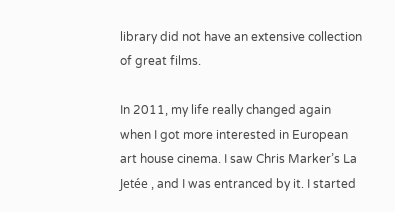library did not have an extensive collection of great films.

In 2011, my life really changed again when I got more interested in European art house cinema. I saw Chris Marker’s La Jetée , and I was entranced by it. I started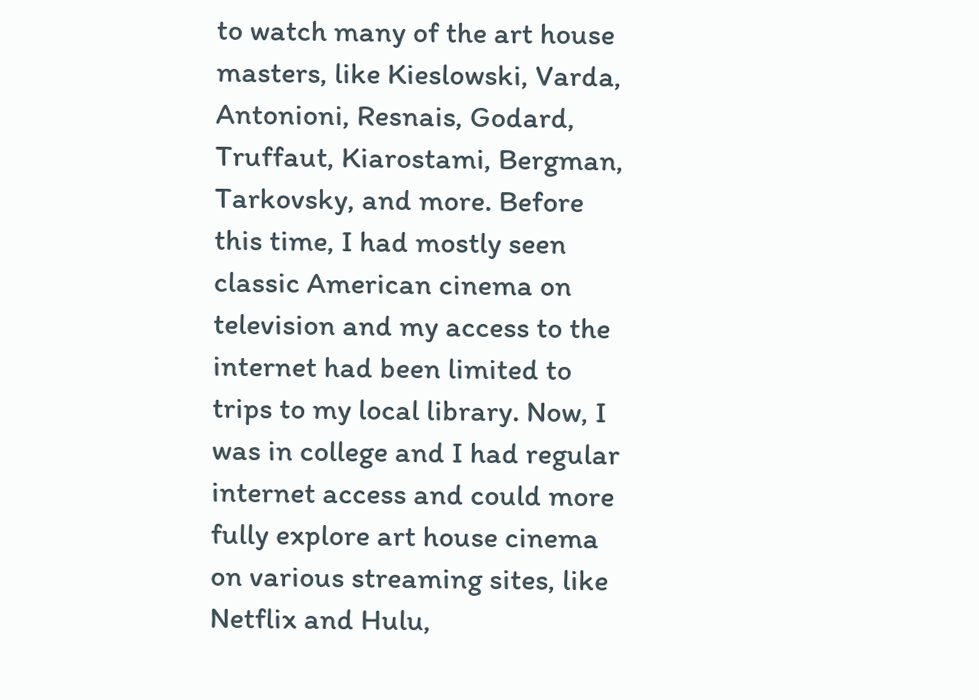to watch many of the art house masters, like Kieslowski, Varda, Antonioni, Resnais, Godard, Truffaut, Kiarostami, Bergman, Tarkovsky, and more. Before this time, I had mostly seen classic American cinema on television and my access to the internet had been limited to trips to my local library. Now, I was in college and I had regular internet access and could more fully explore art house cinema on various streaming sites, like Netflix and Hulu,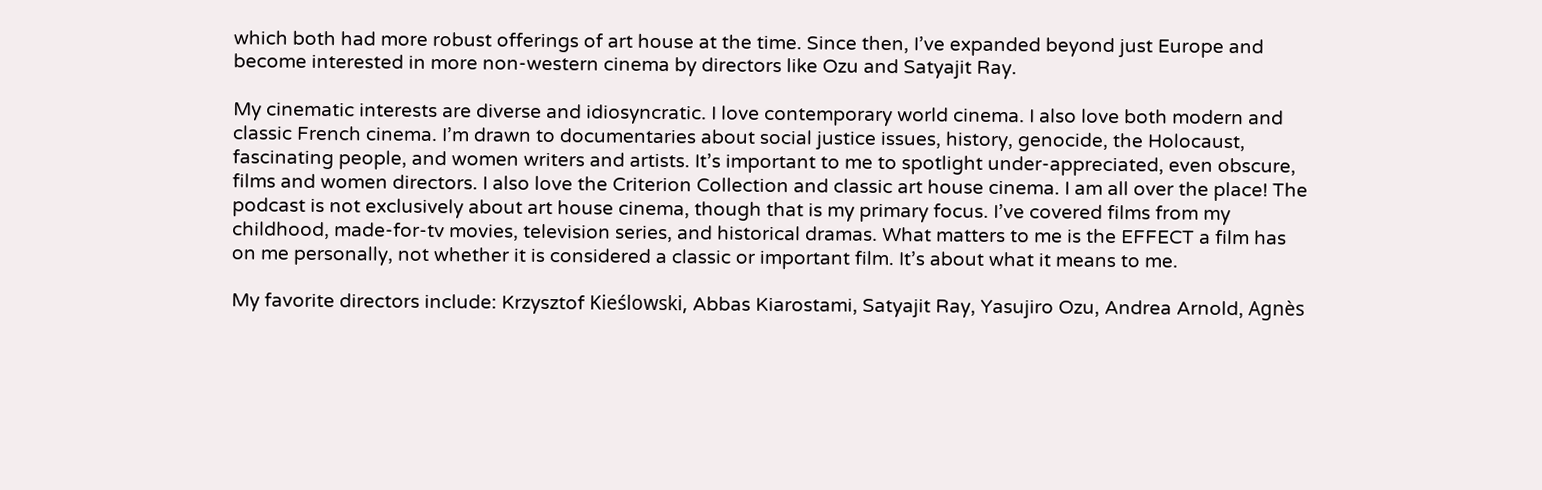which both had more robust offerings of art house at the time. Since then, I’ve expanded beyond just Europe and become interested in more non-western cinema by directors like Ozu and Satyajit Ray.

My cinematic interests are diverse and idiosyncratic. I love contemporary world cinema. I also love both modern and classic French cinema. I’m drawn to documentaries about social justice issues, history, genocide, the Holocaust, fascinating people, and women writers and artists. It’s important to me to spotlight under-appreciated, even obscure, films and women directors. I also love the Criterion Collection and classic art house cinema. I am all over the place! The podcast is not exclusively about art house cinema, though that is my primary focus. I’ve covered films from my childhood, made-for-tv movies, television series, and historical dramas. What matters to me is the EFFECT a film has on me personally, not whether it is considered a classic or important film. It’s about what it means to me.

My favorite directors include: Krzysztof Kieślowski, Abbas Kiarostami, Satyajit Ray, Yasujiro Ozu, Andrea Arnold, Agnès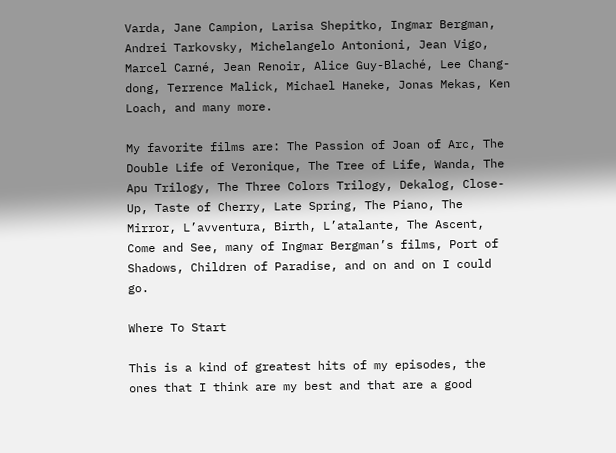Varda, Jane Campion, Larisa Shepitko, Ingmar Bergman, Andrei Tarkovsky, Michelangelo Antonioni, Jean Vigo, Marcel Carné, Jean Renoir, Alice Guy-Blaché, Lee Chang-dong, Terrence Malick, Michael Haneke, Jonas Mekas, Ken Loach, and many more.

My favorite films are: The Passion of Joan of Arc, The Double Life of Veronique, The Tree of Life, Wanda, The Apu Trilogy, The Three Colors Trilogy, Dekalog, Close-Up, Taste of Cherry, Late Spring, The Piano, The Mirror, L’avventura, Birth, L’atalante, The Ascent, Come and See, many of Ingmar Bergman’s films, Port of Shadows, Children of Paradise, and on and on I could go.

Where To Start

This is a kind of greatest hits of my episodes, the ones that I think are my best and that are a good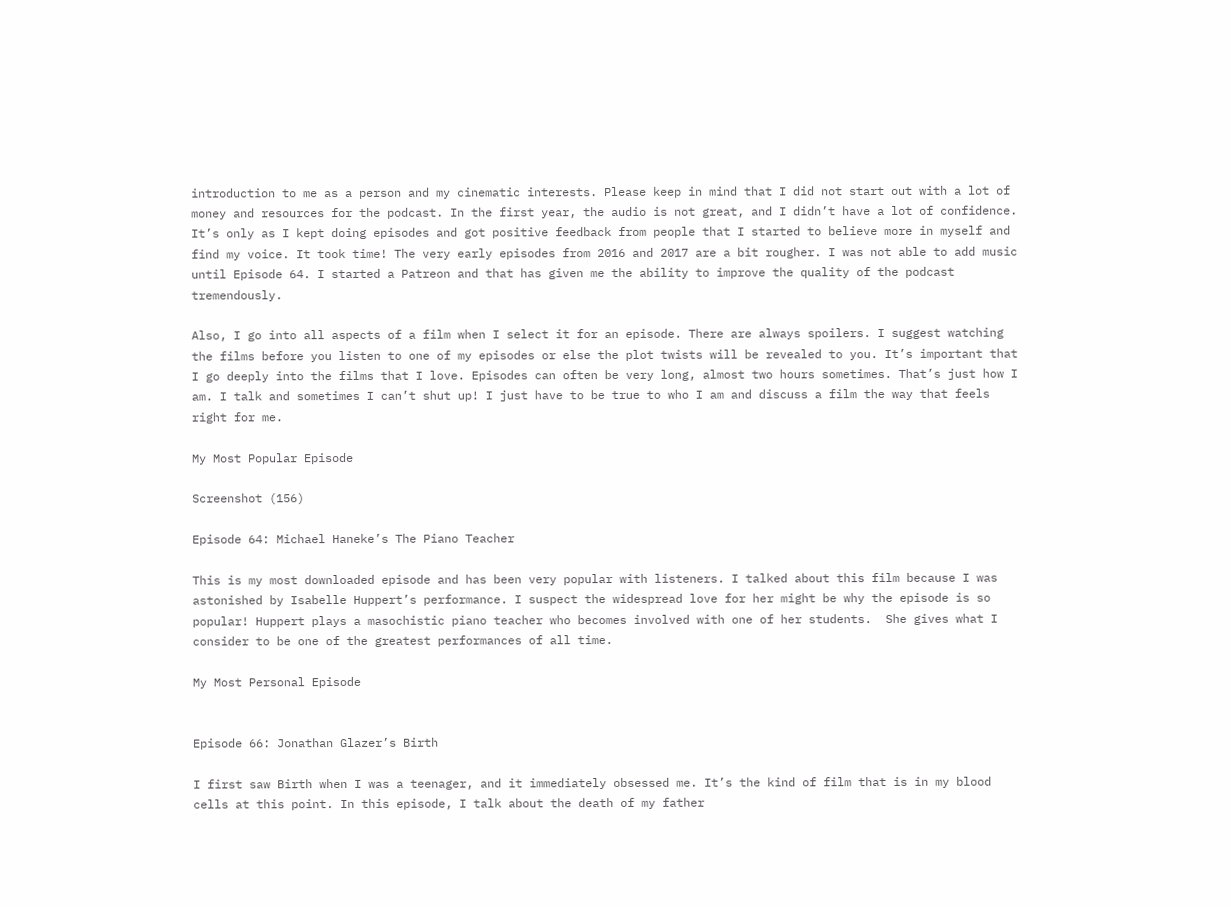introduction to me as a person and my cinematic interests. Please keep in mind that I did not start out with a lot of money and resources for the podcast. In the first year, the audio is not great, and I didn’t have a lot of confidence. It’s only as I kept doing episodes and got positive feedback from people that I started to believe more in myself and find my voice. It took time! The very early episodes from 2016 and 2017 are a bit rougher. I was not able to add music until Episode 64. I started a Patreon and that has given me the ability to improve the quality of the podcast tremendously.

Also, I go into all aspects of a film when I select it for an episode. There are always spoilers. I suggest watching the films before you listen to one of my episodes or else the plot twists will be revealed to you. It’s important that I go deeply into the films that I love. Episodes can often be very long, almost two hours sometimes. That’s just how I am. I talk and sometimes I can’t shut up! I just have to be true to who I am and discuss a film the way that feels right for me.

My Most Popular Episode

Screenshot (156)

Episode 64: Michael Haneke’s The Piano Teacher

This is my most downloaded episode and has been very popular with listeners. I talked about this film because I was astonished by Isabelle Huppert’s performance. I suspect the widespread love for her might be why the episode is so popular! Huppert plays a masochistic piano teacher who becomes involved with one of her students.  She gives what I consider to be one of the greatest performances of all time.

My Most Personal Episode


Episode 66: Jonathan Glazer’s Birth

I first saw Birth when I was a teenager, and it immediately obsessed me. It’s the kind of film that is in my blood cells at this point. In this episode, I talk about the death of my father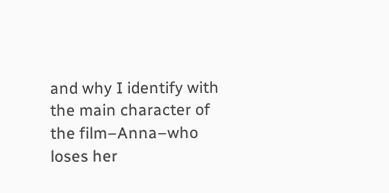and why I identify with the main character of the film–Anna–who loses her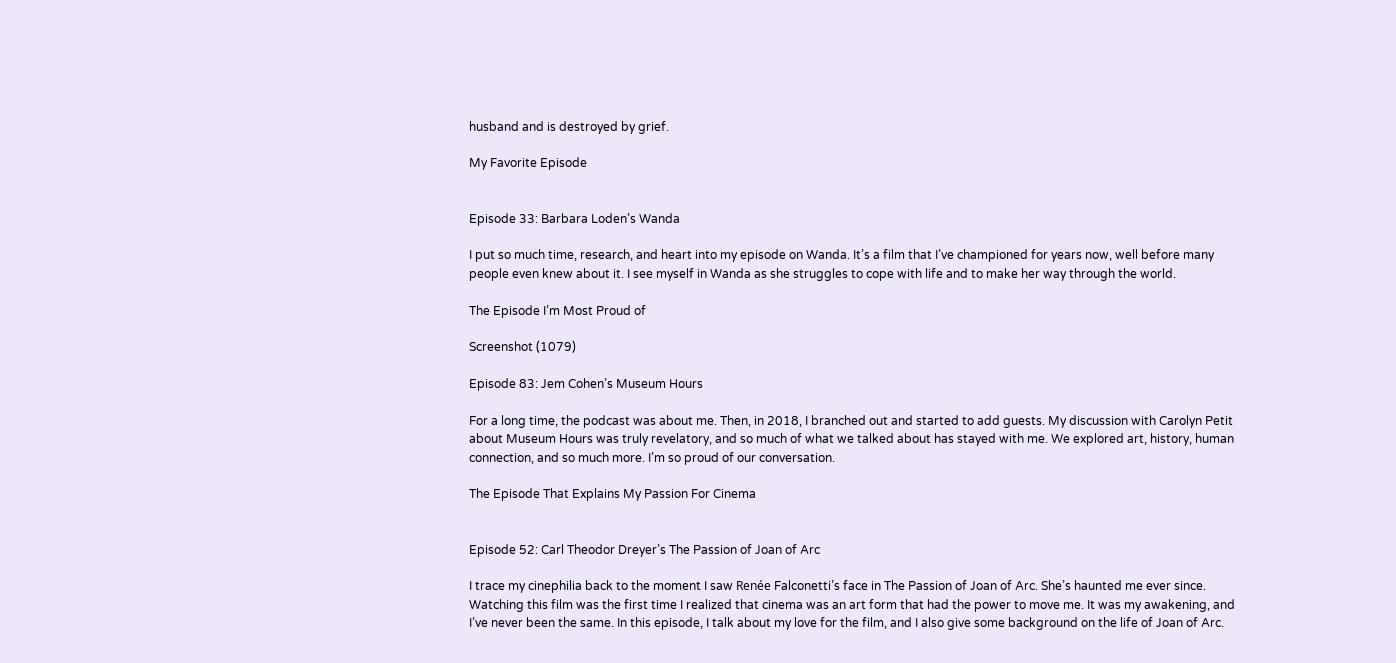husband and is destroyed by grief.

My Favorite Episode


Episode 33: Barbara Loden’s Wanda

I put so much time, research, and heart into my episode on Wanda. It’s a film that I’ve championed for years now, well before many people even knew about it. I see myself in Wanda as she struggles to cope with life and to make her way through the world.

The Episode I’m Most Proud of

Screenshot (1079)

Episode 83: Jem Cohen’s Museum Hours

For a long time, the podcast was about me. Then, in 2018, I branched out and started to add guests. My discussion with Carolyn Petit about Museum Hours was truly revelatory, and so much of what we talked about has stayed with me. We explored art, history, human connection, and so much more. I’m so proud of our conversation.

The Episode That Explains My Passion For Cinema


Episode 52: Carl Theodor Dreyer’s The Passion of Joan of Arc

I trace my cinephilia back to the moment I saw Renée Falconetti’s face in The Passion of Joan of Arc. She’s haunted me ever since. Watching this film was the first time I realized that cinema was an art form that had the power to move me. It was my awakening, and I’ve never been the same. In this episode, I talk about my love for the film, and I also give some background on the life of Joan of Arc.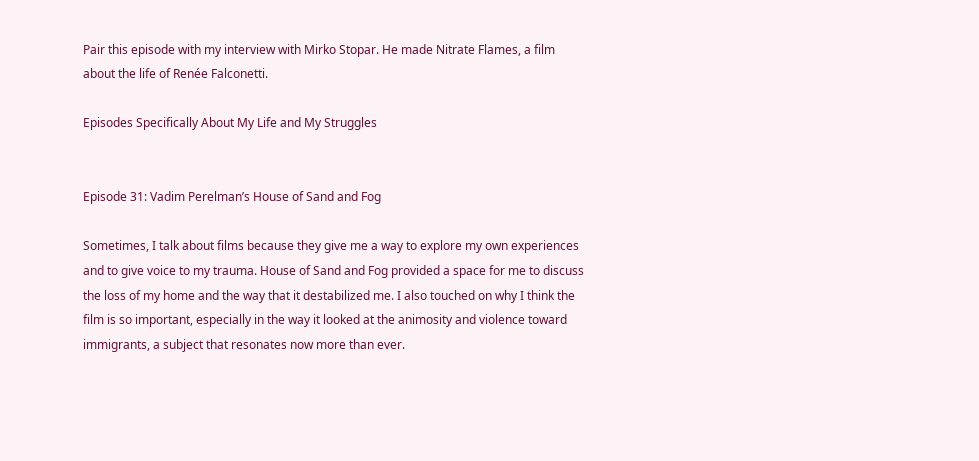Pair this episode with my interview with Mirko Stopar. He made Nitrate Flames, a film about the life of Renée Falconetti.

Episodes Specifically About My Life and My Struggles


Episode 31: Vadim Perelman’s House of Sand and Fog

Sometimes, I talk about films because they give me a way to explore my own experiences and to give voice to my trauma. House of Sand and Fog provided a space for me to discuss the loss of my home and the way that it destabilized me. I also touched on why I think the film is so important, especially in the way it looked at the animosity and violence toward immigrants, a subject that resonates now more than ever.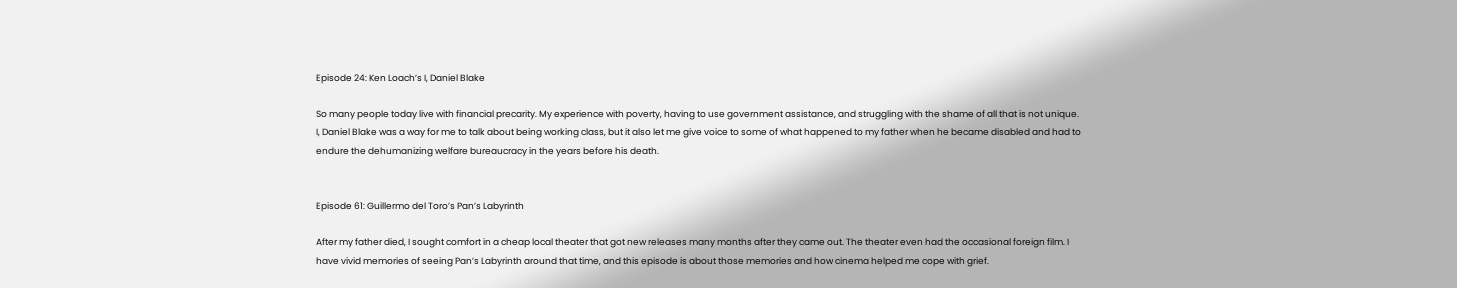Episode 24: Ken Loach’s I, Daniel Blake

So many people today live with financial precarity. My experience with poverty, having to use government assistance, and struggling with the shame of all that is not unique. I, Daniel Blake was a way for me to talk about being working class, but it also let me give voice to some of what happened to my father when he became disabled and had to endure the dehumanizing welfare bureaucracy in the years before his death.


Episode 61: Guillermo del Toro’s Pan’s Labyrinth

After my father died, I sought comfort in a cheap local theater that got new releases many months after they came out. The theater even had the occasional foreign film. I have vivid memories of seeing Pan’s Labyrinth around that time, and this episode is about those memories and how cinema helped me cope with grief.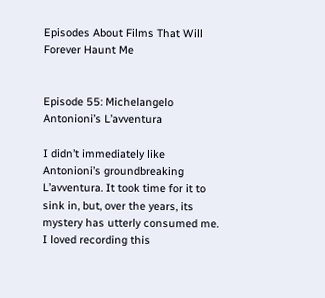Episodes About Films That Will Forever Haunt Me


Episode 55: Michelangelo Antonioni’s L’avventura

I didn’t immediately like Antonioni’s groundbreaking L’avventura. It took time for it to sink in, but, over the years, its mystery has utterly consumed me. I loved recording this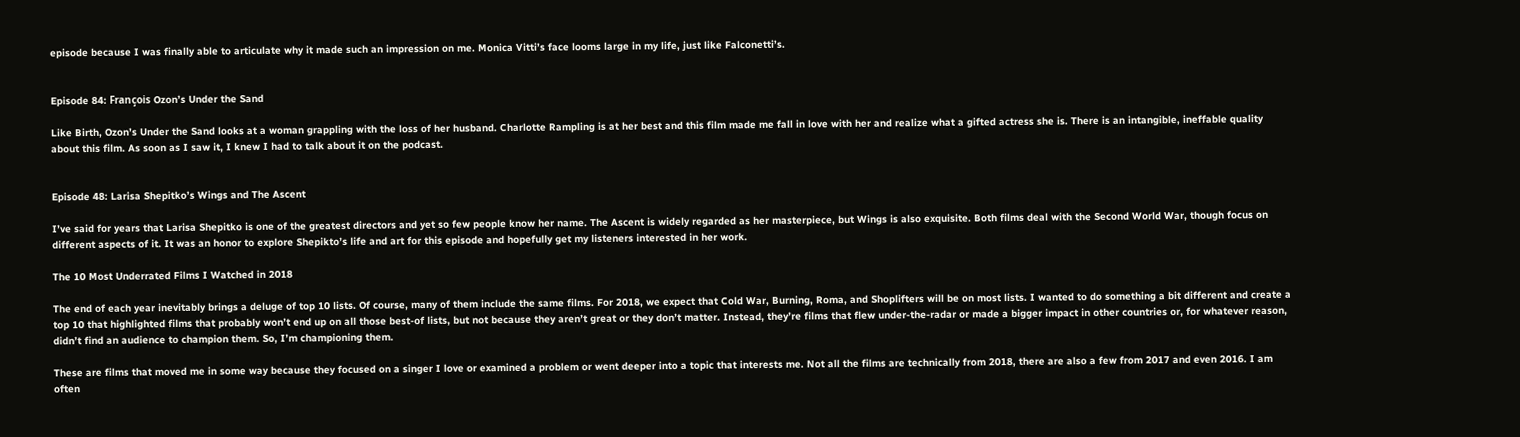episode because I was finally able to articulate why it made such an impression on me. Monica Vitti’s face looms large in my life, just like Falconetti’s.


Episode 84: François Ozon’s Under the Sand

Like Birth, Ozon’s Under the Sand looks at a woman grappling with the loss of her husband. Charlotte Rampling is at her best and this film made me fall in love with her and realize what a gifted actress she is. There is an intangible, ineffable quality about this film. As soon as I saw it, I knew I had to talk about it on the podcast.


Episode 48: Larisa Shepitko’s Wings and The Ascent

I’ve said for years that Larisa Shepitko is one of the greatest directors and yet so few people know her name. The Ascent is widely regarded as her masterpiece, but Wings is also exquisite. Both films deal with the Second World War, though focus on different aspects of it. It was an honor to explore Shepikto’s life and art for this episode and hopefully get my listeners interested in her work.

The 10 Most Underrated Films I Watched in 2018

The end of each year inevitably brings a deluge of top 10 lists. Of course, many of them include the same films. For 2018, we expect that Cold War, Burning, Roma, and Shoplifters will be on most lists. I wanted to do something a bit different and create a top 10 that highlighted films that probably won’t end up on all those best-of lists, but not because they aren’t great or they don’t matter. Instead, they’re films that flew under-the-radar or made a bigger impact in other countries or, for whatever reason, didn’t find an audience to champion them. So, I’m championing them.

These are films that moved me in some way because they focused on a singer I love or examined a problem or went deeper into a topic that interests me. Not all the films are technically from 2018, there are also a few from 2017 and even 2016. I am often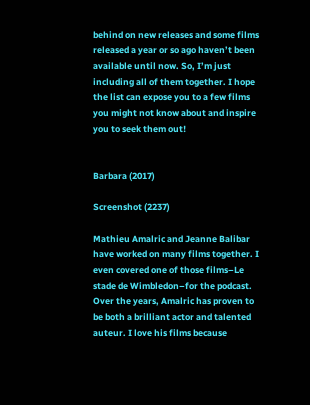behind on new releases and some films released a year or so ago haven’t been available until now. So, I’m just including all of them together. I hope the list can expose you to a few films you might not know about and inspire you to seek them out!


Barbara (2017)

Screenshot (2237)

Mathieu Amalric and Jeanne Balibar have worked on many films together. I even covered one of those films–Le stade de Wimbledon–for the podcast. Over the years, Amalric has proven to be both a brilliant actor and talented auteur. I love his films because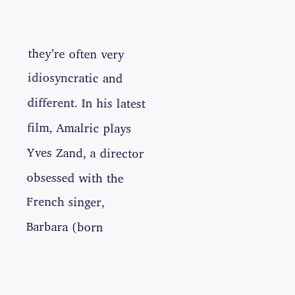they’re often very idiosyncratic and different. In his latest film, Amalric plays Yves Zand, a director obsessed with the French singer, Barbara (born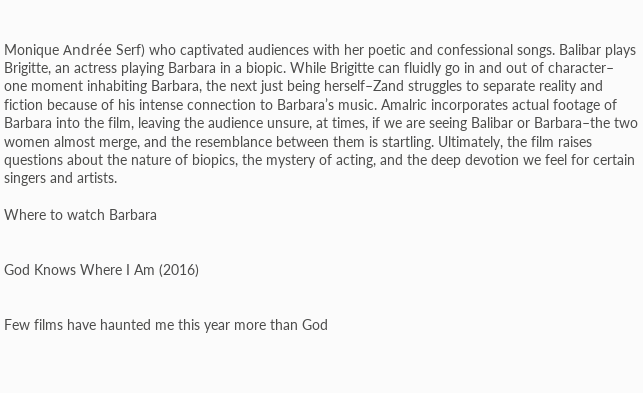Monique Andrée Serf) who captivated audiences with her poetic and confessional songs. Balibar plays Brigitte, an actress playing Barbara in a biopic. While Brigitte can fluidly go in and out of character– one moment inhabiting Barbara, the next just being herself–Zand struggles to separate reality and fiction because of his intense connection to Barbara’s music. Amalric incorporates actual footage of Barbara into the film, leaving the audience unsure, at times, if we are seeing Balibar or Barbara–the two women almost merge, and the resemblance between them is startling. Ultimately, the film raises questions about the nature of biopics, the mystery of acting, and the deep devotion we feel for certain singers and artists.

Where to watch Barbara


God Knows Where I Am (2016)


Few films have haunted me this year more than God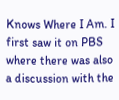Knows Where I Am. I first saw it on PBS where there was also a discussion with the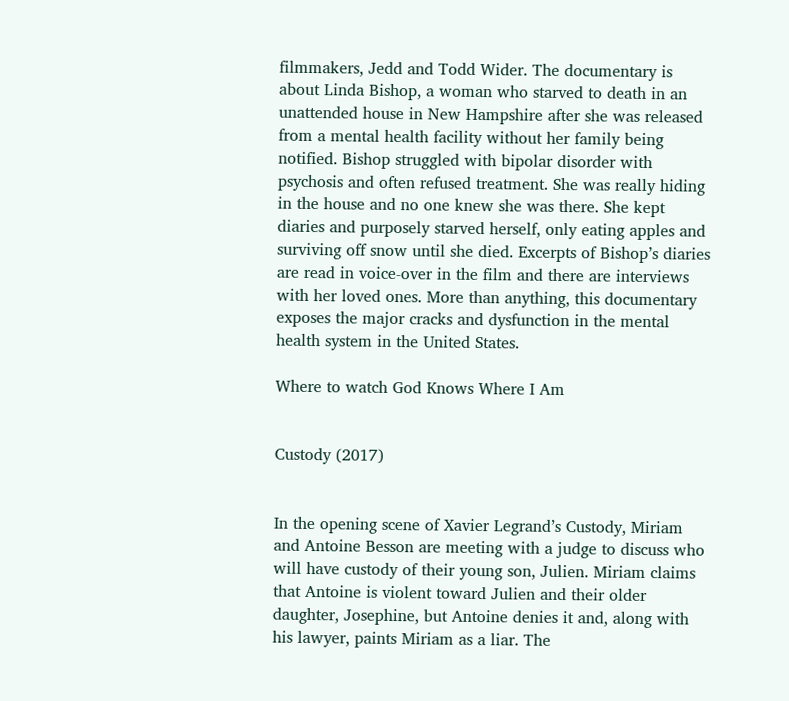filmmakers, Jedd and Todd Wider. The documentary is about Linda Bishop, a woman who starved to death in an unattended house in New Hampshire after she was released from a mental health facility without her family being notified. Bishop struggled with bipolar disorder with psychosis and often refused treatment. She was really hiding in the house and no one knew she was there. She kept diaries and purposely starved herself, only eating apples and surviving off snow until she died. Excerpts of Bishop’s diaries are read in voice-over in the film and there are interviews with her loved ones. More than anything, this documentary exposes the major cracks and dysfunction in the mental health system in the United States.

Where to watch God Knows Where I Am


Custody (2017)


In the opening scene of Xavier Legrand’s Custody, Miriam and Antoine Besson are meeting with a judge to discuss who will have custody of their young son, Julien. Miriam claims that Antoine is violent toward Julien and their older daughter, Josephine, but Antoine denies it and, along with his lawyer, paints Miriam as a liar. The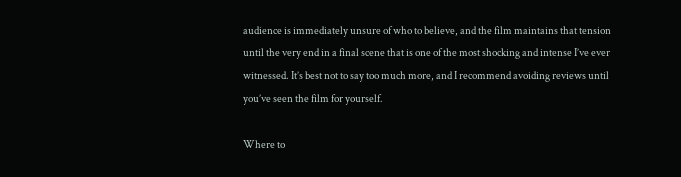audience is immediately unsure of who to believe, and the film maintains that tension until the very end in a final scene that is one of the most shocking and intense I’ve ever witnessed. It’s best not to say too much more, and I recommend avoiding reviews until you’ve seen the film for yourself.

Where to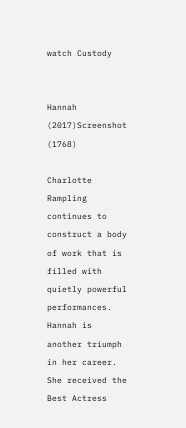watch Custody


Hannah (2017)Screenshot (1768)

Charlotte Rampling continues to construct a body of work that is filled with quietly powerful performances. Hannah is another triumph in her career. She received the Best Actress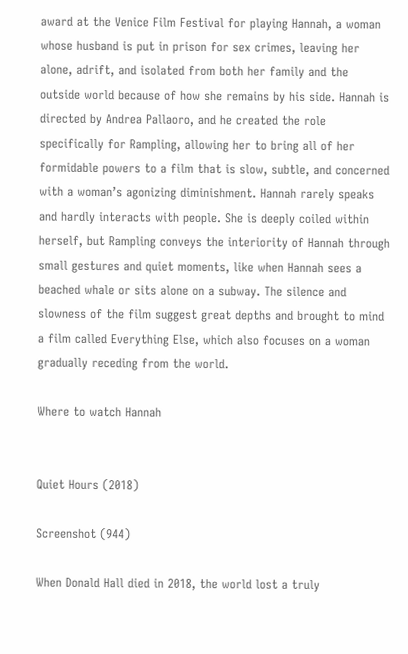award at the Venice Film Festival for playing Hannah, a woman whose husband is put in prison for sex crimes, leaving her alone, adrift, and isolated from both her family and the outside world because of how she remains by his side. Hannah is directed by Andrea Pallaoro, and he created the role specifically for Rampling, allowing her to bring all of her formidable powers to a film that is slow, subtle, and concerned with a woman’s agonizing diminishment. Hannah rarely speaks and hardly interacts with people. She is deeply coiled within herself, but Rampling conveys the interiority of Hannah through small gestures and quiet moments, like when Hannah sees a beached whale or sits alone on a subway. The silence and slowness of the film suggest great depths and brought to mind a film called Everything Else, which also focuses on a woman gradually receding from the world.

Where to watch Hannah


Quiet Hours (2018)

Screenshot (944)

When Donald Hall died in 2018, the world lost a truly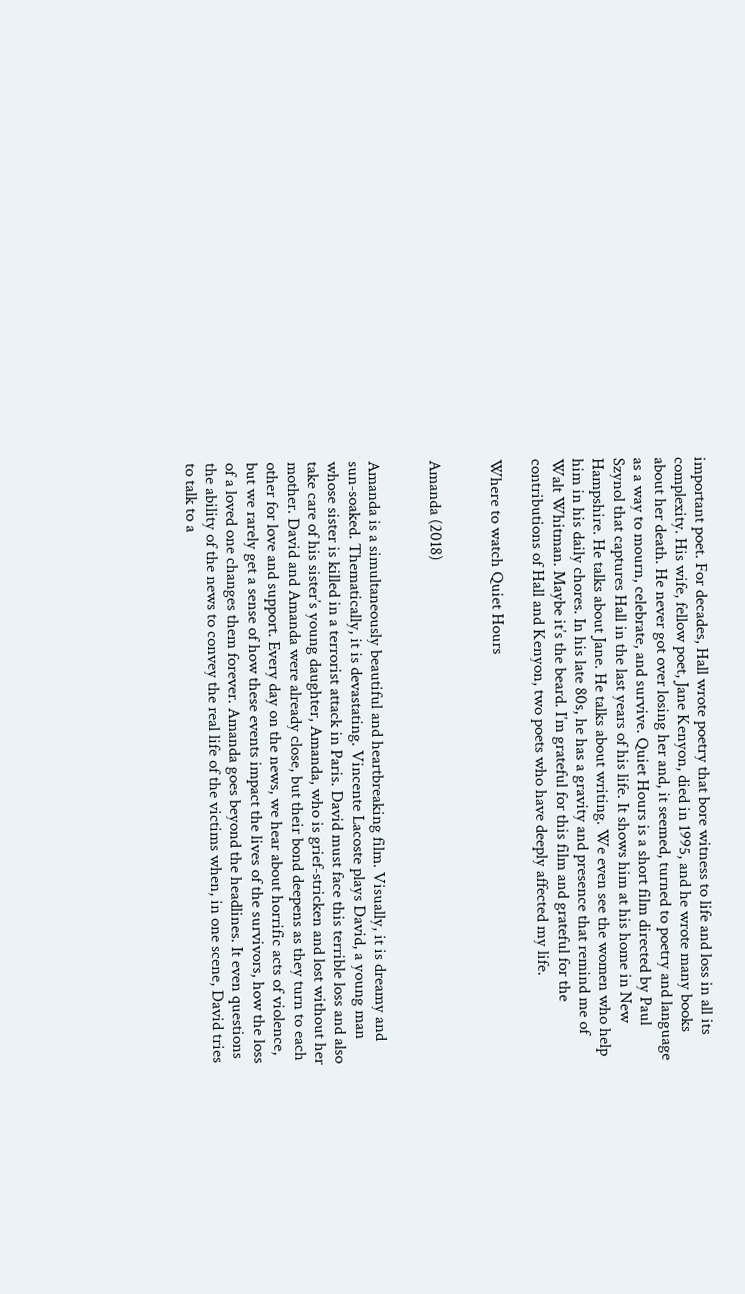important poet. For decades, Hall wrote poetry that bore witness to life and loss in all its complexity. His wife, fellow poet, Jane Kenyon, died in 1995, and he wrote many books about her death. He never got over losing her and, it seemed, turned to poetry and language as a way to mourn, celebrate, and survive. Quiet Hours is a short film directed by Paul Szynol that captures Hall in the last years of his life. It shows him at his home in New Hampshire. He talks about Jane. He talks about writing. We even see the women who help him in his daily chores. In his late 80s, he has a gravity and presence that remind me of Walt Whitman. Maybe it’s the beard. I’m grateful for this film and grateful for the contributions of Hall and Kenyon, two poets who have deeply affected my life.

Where to watch Quiet Hours


Amanda (2018)


Amanda is a simultaneously beautiful and heartbreaking film. Visually, it is dreamy and sun-soaked. Thematically, it is devastating. Vincente Lacoste plays David, a young man whose sister is killed in a terrorist attack in Paris. David must face this terrible loss and also take care of his sister’s young daughter, Amanda, who is grief-stricken and lost without her mother. David and Amanda were already close, but their bond deepens as they turn to each other for love and support. Every day on the news, we hear about horrific acts of violence, but we rarely get a sense of how these events impact the lives of the survivors, how the loss of a loved one changes them forever. Amanda goes beyond the headlines. It even questions the ability of the news to convey the real life of the victims when, in one scene, David tries to talk to a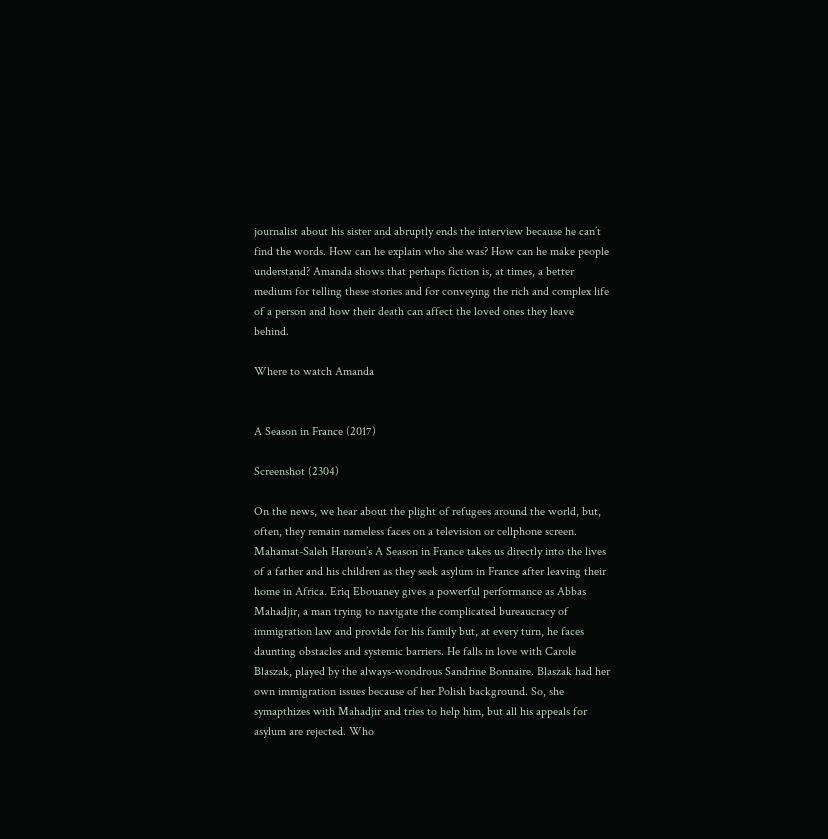journalist about his sister and abruptly ends the interview because he can’t find the words. How can he explain who she was? How can he make people understand? Amanda shows that perhaps fiction is, at times, a better medium for telling these stories and for conveying the rich and complex life of a person and how their death can affect the loved ones they leave behind.

Where to watch Amanda


A Season in France (2017)

Screenshot (2304)

On the news, we hear about the plight of refugees around the world, but, often, they remain nameless faces on a television or cellphone screen. Mahamat-Saleh Haroun’s A Season in France takes us directly into the lives of a father and his children as they seek asylum in France after leaving their home in Africa. Eriq Ebouaney gives a powerful performance as Abbas Mahadjir, a man trying to navigate the complicated bureaucracy of immigration law and provide for his family but, at every turn, he faces daunting obstacles and systemic barriers. He falls in love with Carole Blaszak, played by the always-wondrous Sandrine Bonnaire. Blaszak had her own immigration issues because of her Polish background. So, she symapthizes with Mahadjir and tries to help him, but all his appeals for asylum are rejected. Who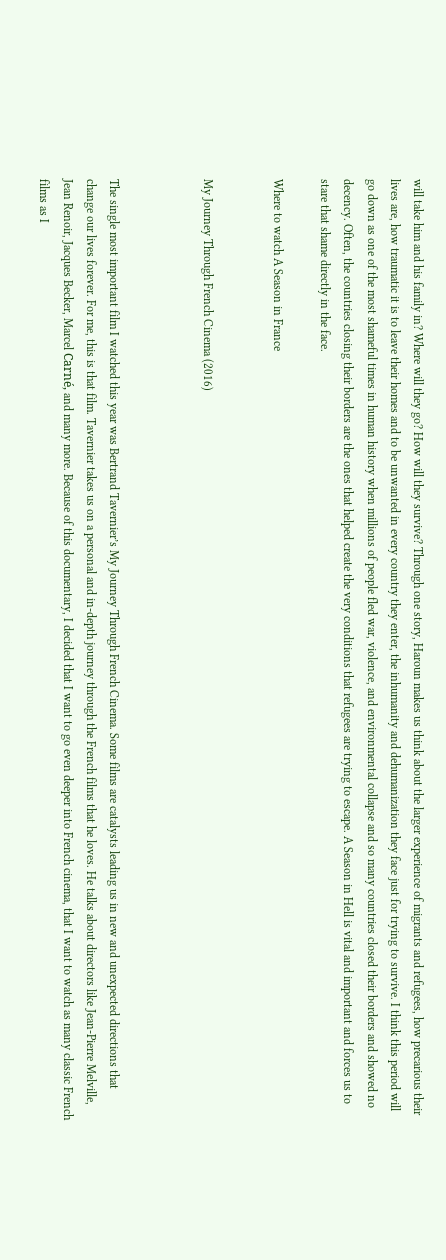will take him and his family in? Where will they go? How will they survive? Through one story, Haroun makes us think about the larger experience of migrants and refugees, how precarious their lives are, how traumatic it is to leave their homes and to be unwanted in every country they enter, the inhumanity and dehumanization they face just for trying to survive. I think this period will go down as one of the most shameful times in human history when millions of people fled war, violence, and environmental collapse and so many countries closed their borders and showed no decency. Often, the countries closing their borders are the ones that helped create the very conditions that refugees are trying to escape. A Season in Hell is vital and important and forces us to stare that shame directly in the face.

Where to watch A Season in France


My Journey Through French Cinema (2016)



The single most important film I watched this year was Bertrand Tavernier’s My Journey Through French Cinema. Some films are catalysts leading us in new and unexpected directions that change our lives forever. For me, this is that film. Tavernier takes us on a personal and in-depth journey through the French films that he loves. He talks about directors like Jean-Pierre Melville, Jean Renoir, Jacques Becker, Marcel Carné, and many more. Because of this documentary, I decided that I want to go even deeper into French cinema, that I want to watch as many classic French films as I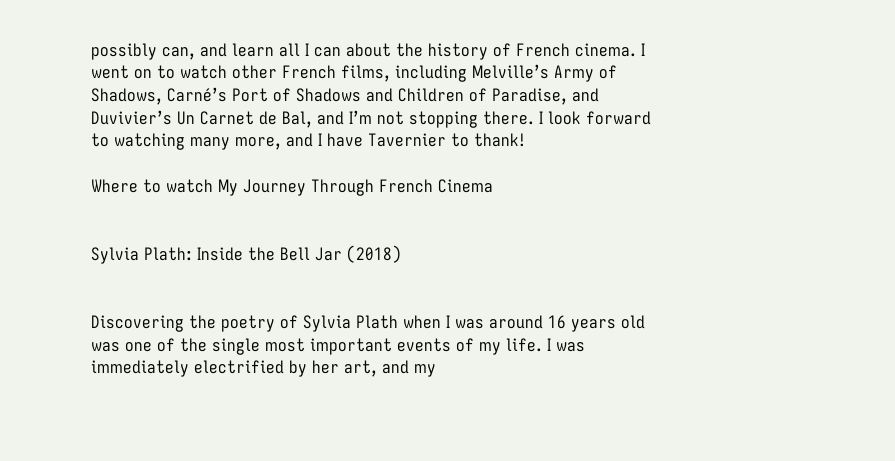possibly can, and learn all I can about the history of French cinema. I went on to watch other French films, including Melville’s Army of Shadows, Carné’s Port of Shadows and Children of Paradise, and Duvivier’s Un Carnet de Bal, and I’m not stopping there. I look forward to watching many more, and I have Tavernier to thank!

Where to watch My Journey Through French Cinema


Sylvia Plath: Inside the Bell Jar (2018)


Discovering the poetry of Sylvia Plath when I was around 16 years old was one of the single most important events of my life. I was immediately electrified by her art, and my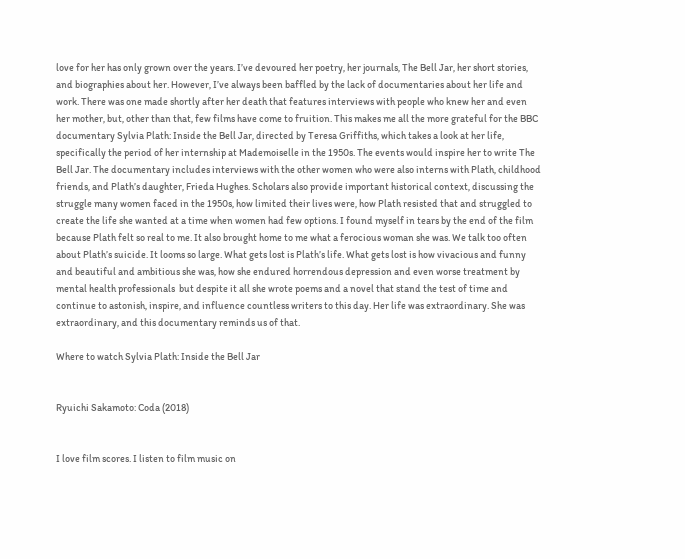love for her has only grown over the years. I’ve devoured her poetry, her journals, The Bell Jar, her short stories, and biographies about her. However, I’ve always been baffled by the lack of documentaries about her life and work. There was one made shortly after her death that features interviews with people who knew her and even her mother, but, other than that, few films have come to fruition. This makes me all the more grateful for the BBC documentary Sylvia Plath: Inside the Bell Jar, directed by Teresa Griffiths, which takes a look at her life, specifically the period of her internship at Mademoiselle in the 1950s. The events would inspire her to write The Bell Jar. The documentary includes interviews with the other women who were also interns with Plath, childhood friends, and Plath’s daughter, Frieda Hughes. Scholars also provide important historical context, discussing the struggle many women faced in the 1950s, how limited their lives were, how Plath resisted that and struggled to create the life she wanted at a time when women had few options. I found myself in tears by the end of the film because Plath felt so real to me. It also brought home to me what a ferocious woman she was. We talk too often about Plath’s suicide. It looms so large. What gets lost is Plath’s life. What gets lost is how vivacious and funny and beautiful and ambitious she was, how she endured horrendous depression and even worse treatment by mental health professionals  but despite it all she wrote poems and a novel that stand the test of time and continue to astonish, inspire, and influence countless writers to this day. Her life was extraordinary. She was extraordinary, and this documentary reminds us of that.

Where to watch Sylvia Plath: Inside the Bell Jar


Ryuichi Sakamoto: Coda (2018)


I love film scores. I listen to film music on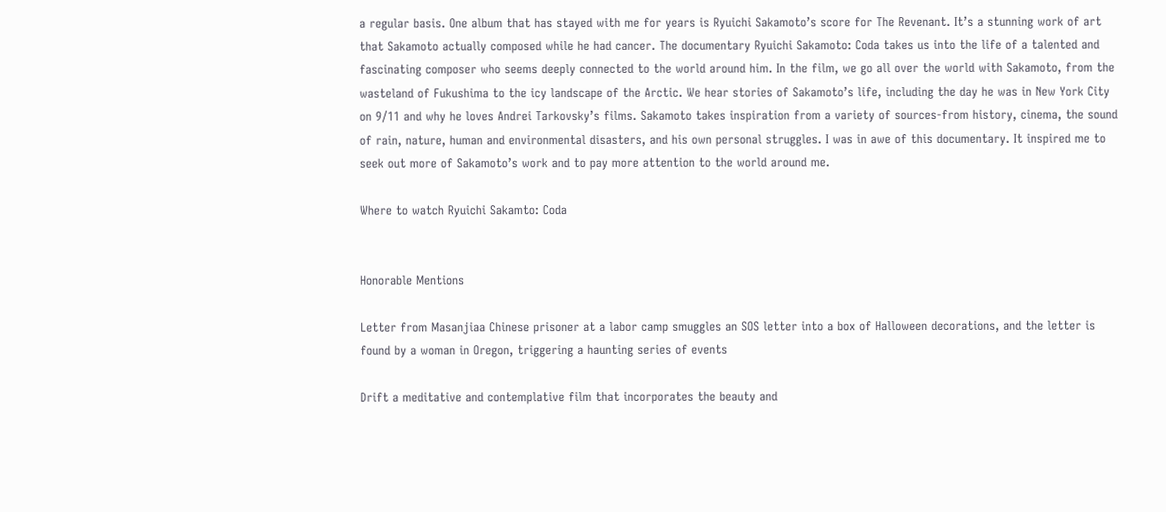a regular basis. One album that has stayed with me for years is Ryuichi Sakamoto’s score for The Revenant. It’s a stunning work of art that Sakamoto actually composed while he had cancer. The documentary Ryuichi Sakamoto: Coda takes us into the life of a talented and fascinating composer who seems deeply connected to the world around him. In the film, we go all over the world with Sakamoto, from the wasteland of Fukushima to the icy landscape of the Arctic. We hear stories of Sakamoto’s life, including the day he was in New York City on 9/11 and why he loves Andrei Tarkovsky’s films. Sakamoto takes inspiration from a variety of sources-from history, cinema, the sound of rain, nature, human and environmental disasters, and his own personal struggles. I was in awe of this documentary. It inspired me to seek out more of Sakamoto’s work and to pay more attention to the world around me.

Where to watch Ryuichi Sakamto: Coda


Honorable Mentions

Letter from Masanjiaa Chinese prisoner at a labor camp smuggles an SOS letter into a box of Halloween decorations, and the letter is found by a woman in Oregon, triggering a haunting series of events

Drift a meditative and contemplative film that incorporates the beauty and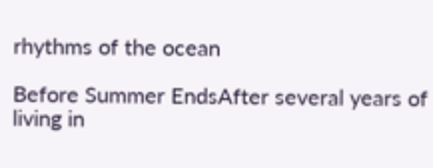rhythms of the ocean

Before Summer EndsAfter several years of living in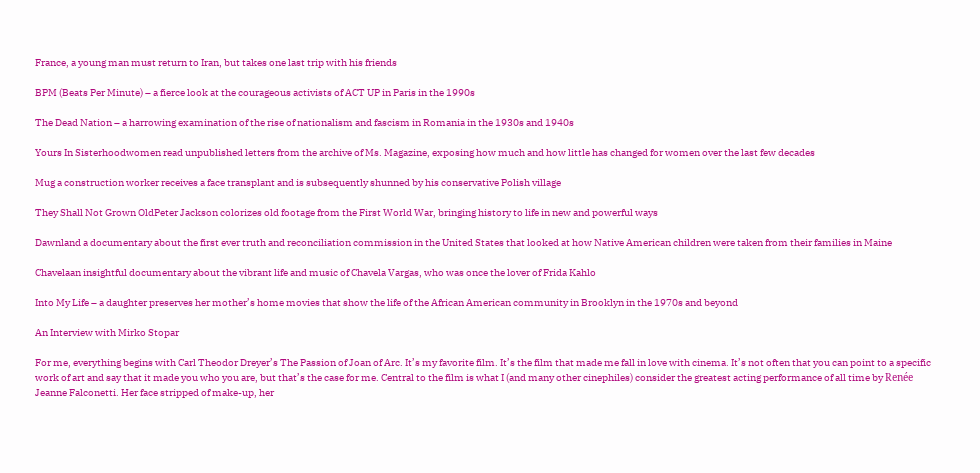France, a young man must return to Iran, but takes one last trip with his friends

BPM (Beats Per Minute) – a fierce look at the courageous activists of ACT UP in Paris in the 1990s

The Dead Nation – a harrowing examination of the rise of nationalism and fascism in Romania in the 1930s and 1940s

Yours In Sisterhoodwomen read unpublished letters from the archive of Ms. Magazine, exposing how much and how little has changed for women over the last few decades

Mug a construction worker receives a face transplant and is subsequently shunned by his conservative Polish village

They Shall Not Grown OldPeter Jackson colorizes old footage from the First World War, bringing history to life in new and powerful ways

Dawnland a documentary about the first ever truth and reconciliation commission in the United States that looked at how Native American children were taken from their families in Maine

Chavelaan insightful documentary about the vibrant life and music of Chavela Vargas, who was once the lover of Frida Kahlo

Into My Life – a daughter preserves her mother’s home movies that show the life of the African American community in Brooklyn in the 1970s and beyond

An Interview with Mirko Stopar

For me, everything begins with Carl Theodor Dreyer’s The Passion of Joan of Arc. It’s my favorite film. It’s the film that made me fall in love with cinema. It’s not often that you can point to a specific work of art and say that it made you who you are, but that’s the case for me. Central to the film is what I (and many other cinephiles) consider the greatest acting performance of all time by Renée Jeanne Falconetti. Her face stripped of make-up, her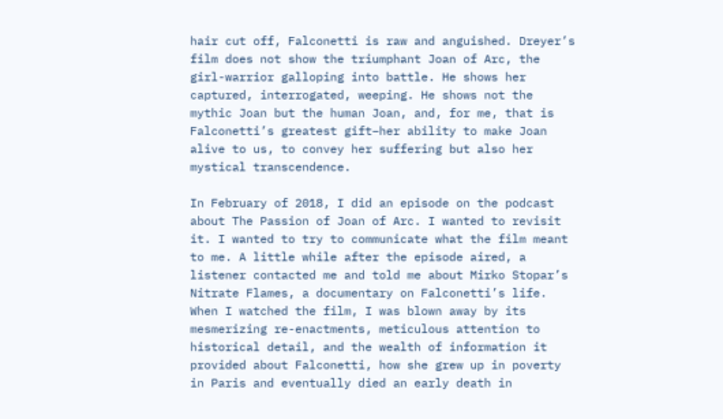hair cut off, Falconetti is raw and anguished. Dreyer’s film does not show the triumphant Joan of Arc, the girl-warrior galloping into battle. He shows her captured, interrogated, weeping. He shows not the mythic Joan but the human Joan, and, for me, that is Falconetti’s greatest gift–her ability to make Joan alive to us, to convey her suffering but also her mystical transcendence.

In February of 2018, I did an episode on the podcast about The Passion of Joan of Arc. I wanted to revisit it. I wanted to try to communicate what the film meant to me. A little while after the episode aired, a listener contacted me and told me about Mirko Stopar’s Nitrate Flames, a documentary on Falconetti’s life. When I watched the film, I was blown away by its mesmerizing re-enactments, meticulous attention to historical detail, and the wealth of information it provided about Falconetti, how she grew up in poverty in Paris and eventually died an early death in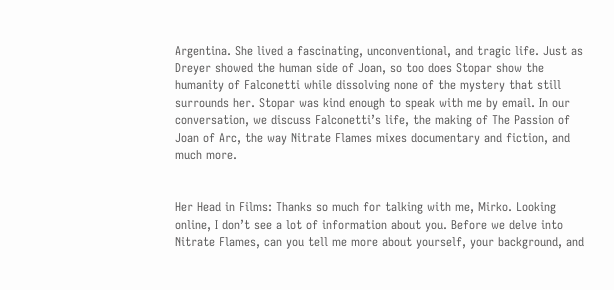Argentina. She lived a fascinating, unconventional, and tragic life. Just as Dreyer showed the human side of Joan, so too does Stopar show the humanity of Falconetti while dissolving none of the mystery that still surrounds her. Stopar was kind enough to speak with me by email. In our conversation, we discuss Falconetti’s life, the making of The Passion of Joan of Arc, the way Nitrate Flames mixes documentary and fiction, and much more.


Her Head in Films: Thanks so much for talking with me, Mirko. Looking online, I don’t see a lot of information about you. Before we delve into Nitrate Flames, can you tell me more about yourself, your background, and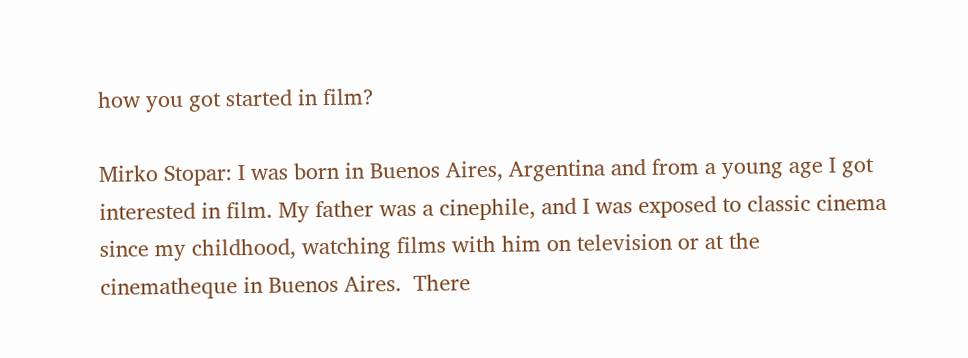how you got started in film?

Mirko Stopar: I was born in Buenos Aires, Argentina and from a young age I got interested in film. My father was a cinephile, and I was exposed to classic cinema since my childhood, watching films with him on television or at the cinematheque in Buenos Aires.  There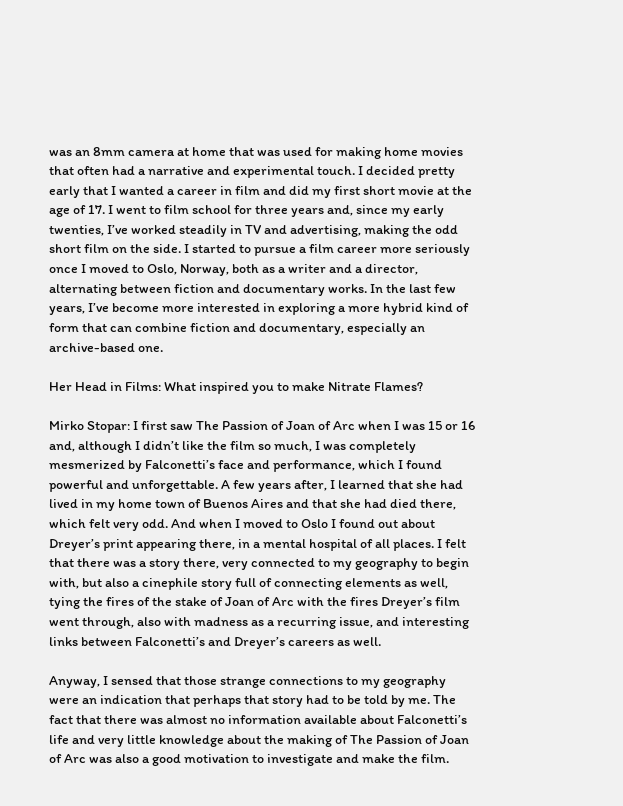was an 8mm camera at home that was used for making home movies that often had a narrative and experimental touch. I decided pretty early that I wanted a career in film and did my first short movie at the age of 17. I went to film school for three years and, since my early twenties, I’ve worked steadily in TV and advertising, making the odd short film on the side. I started to pursue a film career more seriously once I moved to Oslo, Norway, both as a writer and a director, alternating between fiction and documentary works. In the last few years, I’ve become more interested in exploring a more hybrid kind of form that can combine fiction and documentary, especially an archive-based one.

Her Head in Films: What inspired you to make Nitrate Flames?

Mirko Stopar: I first saw The Passion of Joan of Arc when I was 15 or 16 and, although I didn’t like the film so much, I was completely mesmerized by Falconetti’s face and performance, which I found powerful and unforgettable. A few years after, I learned that she had lived in my home town of Buenos Aires and that she had died there, which felt very odd. And when I moved to Oslo I found out about Dreyer’s print appearing there, in a mental hospital of all places. I felt that there was a story there, very connected to my geography to begin with, but also a cinephile story full of connecting elements as well, tying the fires of the stake of Joan of Arc with the fires Dreyer’s film went through, also with madness as a recurring issue, and interesting links between Falconetti’s and Dreyer’s careers as well.

Anyway, I sensed that those strange connections to my geography were an indication that perhaps that story had to be told by me. The fact that there was almost no information available about Falconetti’s life and very little knowledge about the making of The Passion of Joan of Arc was also a good motivation to investigate and make the film.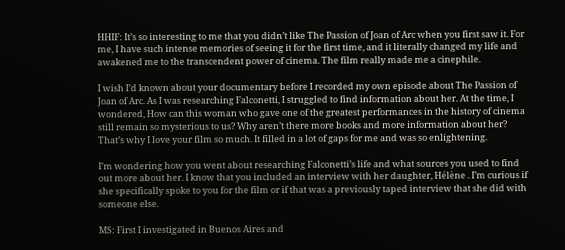HHIF: It’s so interesting to me that you didn’t like The Passion of Joan of Arc when you first saw it. For me, I have such intense memories of seeing it for the first time, and it literally changed my life and awakened me to the transcendent power of cinema. The film really made me a cinephile.

I wish I’d known about your documentary before I recorded my own episode about The Passion of Joan of Arc. As I was researching Falconetti, I struggled to find information about her. At the time, I wondered, How can this woman who gave one of the greatest performances in the history of cinema still remain so mysterious to us? Why aren’t there more books and more information about her? That’s why I love your film so much. It filled in a lot of gaps for me and was so enlightening.

I’m wondering how you went about researching Falconetti’s life and what sources you used to find out more about her. I know that you included an interview with her daughter, Hélène . I’m curious if she specifically spoke to you for the film or if that was a previously taped interview that she did with someone else.

MS: First I investigated in Buenos Aires and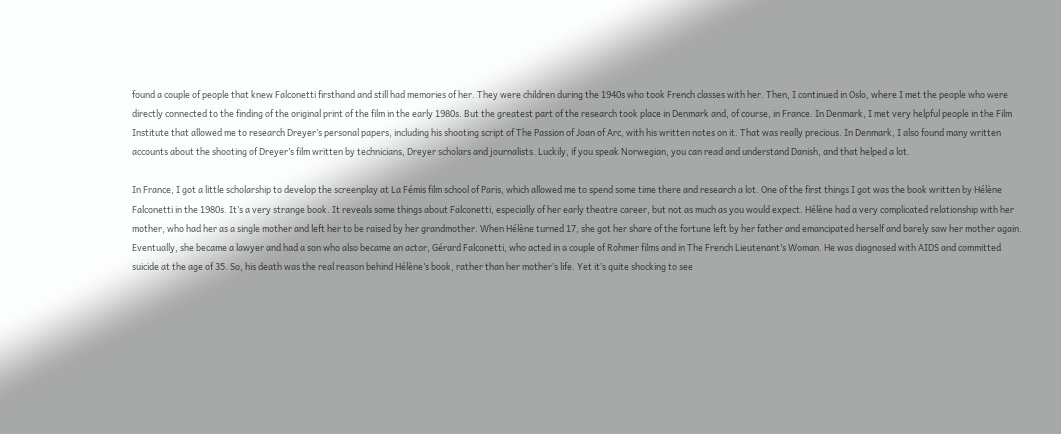found a couple of people that knew Falconetti firsthand and still had memories of her. They were children during the 1940s who took French classes with her. Then, I continued in Oslo, where I met the people who were directly connected to the finding of the original print of the film in the early 1980s. But the greatest part of the research took place in Denmark and, of course, in France. In Denmark, I met very helpful people in the Film Institute that allowed me to research Dreyer’s personal papers, including his shooting script of The Passion of Joan of Arc, with his written notes on it. That was really precious. In Denmark, I also found many written accounts about the shooting of Dreyer’s film written by technicians, Dreyer scholars and journalists. Luckily, if you speak Norwegian, you can read and understand Danish, and that helped a lot.

In France, I got a little scholarship to develop the screenplay at La Fémis film school of Paris, which allowed me to spend some time there and research a lot. One of the first things I got was the book written by Hélène Falconetti in the 1980s. It’s a very strange book. It reveals some things about Falconetti, especially of her early theatre career, but not as much as you would expect. Hélène had a very complicated relationship with her mother, who had her as a single mother and left her to be raised by her grandmother. When Hélène turned 17, she got her share of the fortune left by her father and emancipated herself and barely saw her mother again. Eventually, she became a lawyer and had a son who also became an actor, Gérard Falconetti, who acted in a couple of Rohmer films and in The French Lieutenant’s Woman. He was diagnosed with AIDS and committed suicide at the age of 35. So, his death was the real reason behind Hélène’s book, rather than her mother’s life. Yet it’s quite shocking to see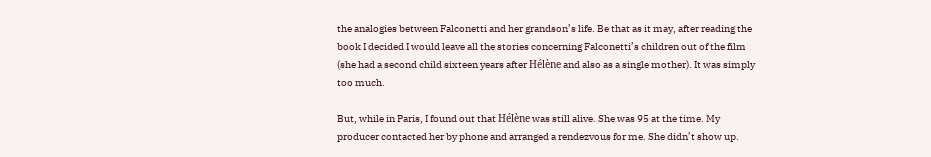the analogies between Falconetti and her grandson’s life. Be that as it may, after reading the book I decided I would leave all the stories concerning Falconetti’s children out of the film (she had a second child sixteen years after Hélène and also as a single mother). It was simply too much.

But, while in Paris, I found out that Hélène was still alive. She was 95 at the time. My producer contacted her by phone and arranged a rendezvous for me. She didn’t show up.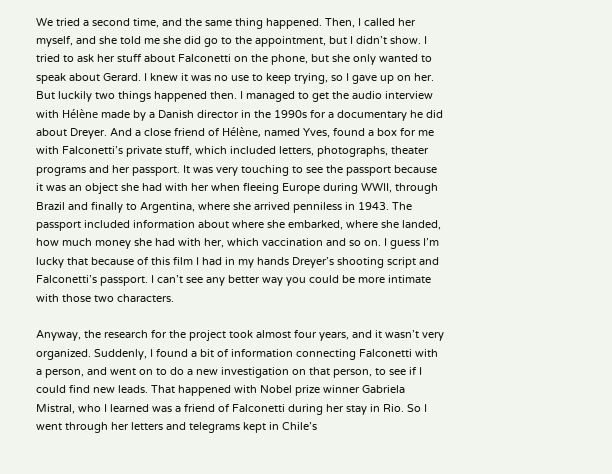We tried a second time, and the same thing happened. Then, I called her myself, and she told me she did go to the appointment, but I didn’t show. I tried to ask her stuff about Falconetti on the phone, but she only wanted to speak about Gerard. I knew it was no use to keep trying, so I gave up on her. But luckily two things happened then. I managed to get the audio interview with Hélène made by a Danish director in the 1990s for a documentary he did about Dreyer. And a close friend of Hélène, named Yves, found a box for me with Falconetti’s private stuff, which included letters, photographs, theater programs and her passport. It was very touching to see the passport because it was an object she had with her when fleeing Europe during WWII, through Brazil and finally to Argentina, where she arrived penniless in 1943. The passport included information about where she embarked, where she landed, how much money she had with her, which vaccination and so on. I guess I’m lucky that because of this film I had in my hands Dreyer’s shooting script and Falconetti’s passport. I can’t see any better way you could be more intimate with those two characters.

Anyway, the research for the project took almost four years, and it wasn’t very organized. Suddenly, I found a bit of information connecting Falconetti with a person, and went on to do a new investigation on that person, to see if I could find new leads. That happened with Nobel prize winner Gabriela Mistral, who I learned was a friend of Falconetti during her stay in Rio. So I went through her letters and telegrams kept in Chile’s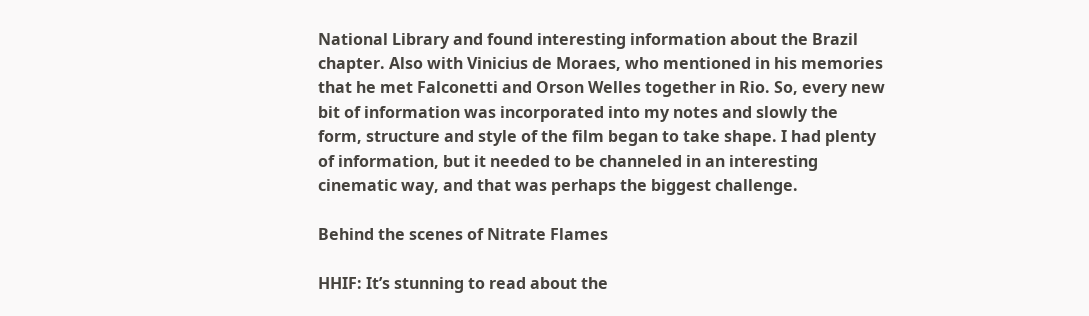National Library and found interesting information about the Brazil chapter. Also with Vinicius de Moraes, who mentioned in his memories that he met Falconetti and Orson Welles together in Rio. So, every new bit of information was incorporated into my notes and slowly the form, structure and style of the film began to take shape. I had plenty of information, but it needed to be channeled in an interesting cinematic way, and that was perhaps the biggest challenge.

Behind the scenes of Nitrate Flames

HHIF: It’s stunning to read about the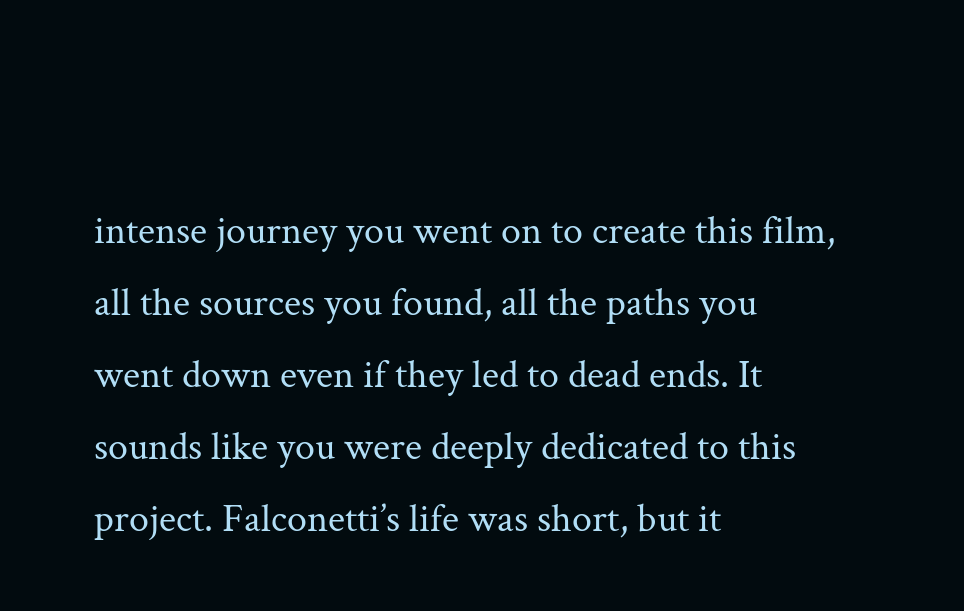intense journey you went on to create this film, all the sources you found, all the paths you went down even if they led to dead ends. It sounds like you were deeply dedicated to this project. Falconetti’s life was short, but it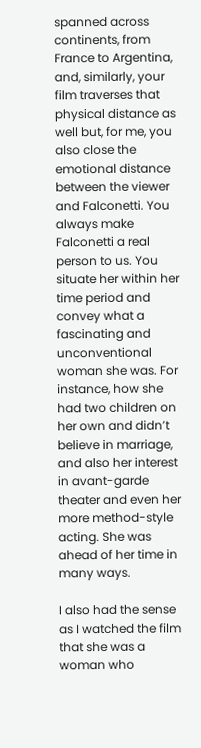spanned across continents, from France to Argentina, and, similarly, your film traverses that physical distance as well but, for me, you also close the emotional distance between the viewer and Falconetti. You always make Falconetti a real person to us. You situate her within her time period and convey what a fascinating and unconventional woman she was. For instance, how she had two children on her own and didn’t believe in marriage, and also her interest in avant-garde theater and even her more method-style acting. She was ahead of her time in many ways.

I also had the sense as I watched the film that she was a woman who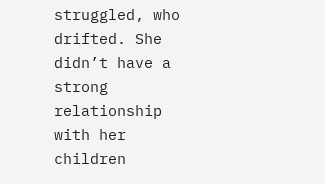struggled, who drifted. She didn’t have a strong relationship with her children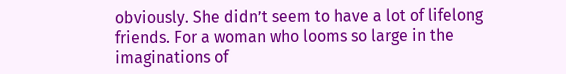obviously. She didn’t seem to have a lot of lifelong friends. For a woman who looms so large in the imaginations of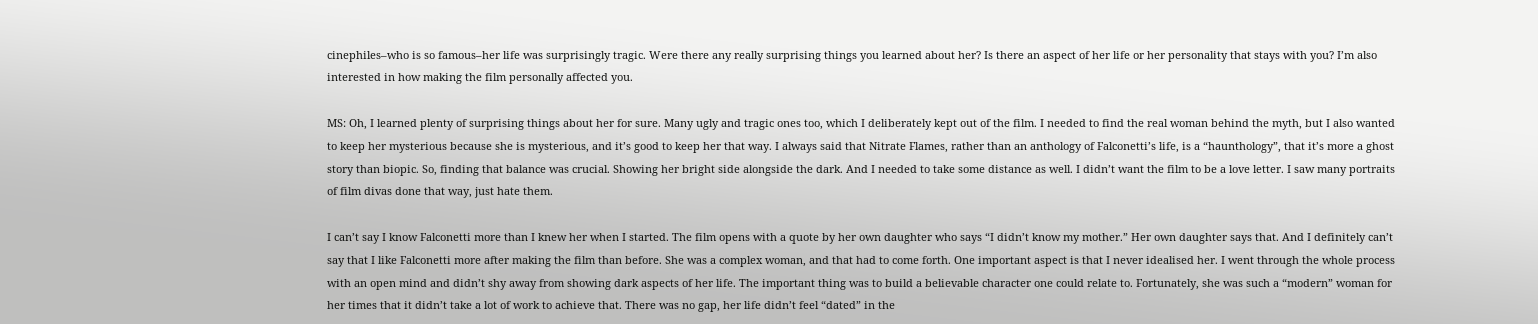cinephiles–who is so famous–her life was surprisingly tragic. Were there any really surprising things you learned about her? Is there an aspect of her life or her personality that stays with you? I’m also interested in how making the film personally affected you.

MS: Oh, I learned plenty of surprising things about her for sure. Many ugly and tragic ones too, which I deliberately kept out of the film. I needed to find the real woman behind the myth, but I also wanted to keep her mysterious because she is mysterious, and it’s good to keep her that way. I always said that Nitrate Flames, rather than an anthology of Falconetti’s life, is a “haunthology”, that it’s more a ghost story than biopic. So, finding that balance was crucial. Showing her bright side alongside the dark. And I needed to take some distance as well. I didn’t want the film to be a love letter. I saw many portraits of film divas done that way, just hate them.

I can’t say I know Falconetti more than I knew her when I started. The film opens with a quote by her own daughter who says “I didn’t know my mother.” Her own daughter says that. And I definitely can’t say that I like Falconetti more after making the film than before. She was a complex woman, and that had to come forth. One important aspect is that I never idealised her. I went through the whole process with an open mind and didn’t shy away from showing dark aspects of her life. The important thing was to build a believable character one could relate to. Fortunately, she was such a “modern” woman for her times that it didn’t take a lot of work to achieve that. There was no gap, her life didn’t feel “dated” in the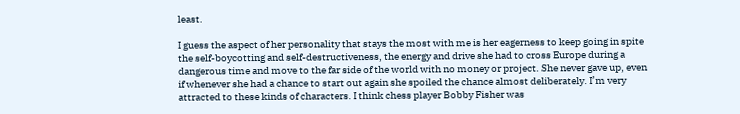least.

I guess the aspect of her personality that stays the most with me is her eagerness to keep going in spite the self-boycotting and self-destructiveness, the energy and drive she had to cross Europe during a dangerous time and move to the far side of the world with no money or project. She never gave up, even if whenever she had a chance to start out again she spoiled the chance almost deliberately. I’m very attracted to these kinds of characters. I think chess player Bobby Fisher was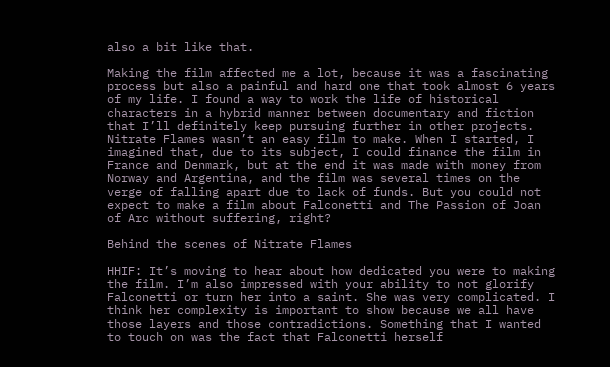also a bit like that.

Making the film affected me a lot, because it was a fascinating process but also a painful and hard one that took almost 6 years of my life. I found a way to work the life of historical characters in a hybrid manner between documentary and fiction that I’ll definitely keep pursuing further in other projects. Nitrate Flames wasn’t an easy film to make. When I started, I imagined that, due to its subject, I could finance the film in France and Denmark, but at the end it was made with money from Norway and Argentina, and the film was several times on the verge of falling apart due to lack of funds. But you could not expect to make a film about Falconetti and The Passion of Joan of Arc without suffering, right?

Behind the scenes of Nitrate Flames

HHIF: It’s moving to hear about how dedicated you were to making the film. I’m also impressed with your ability to not glorify Falconetti or turn her into a saint. She was very complicated. I think her complexity is important to show because we all have those layers and those contradictions. Something that I wanted to touch on was the fact that Falconetti herself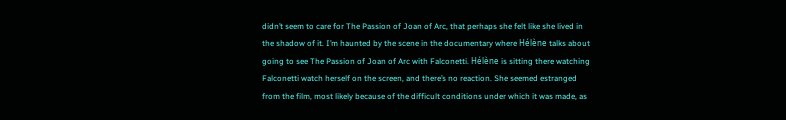didn’t seem to care for The Passion of Joan of Arc, that perhaps she felt like she lived in the shadow of it. I’m haunted by the scene in the documentary where Hélène talks about going to see The Passion of Joan of Arc with Falconetti. Hélène is sitting there watching Falconetti watch herself on the screen, and there’s no reaction. She seemed estranged from the film, most likely because of the difficult conditions under which it was made, as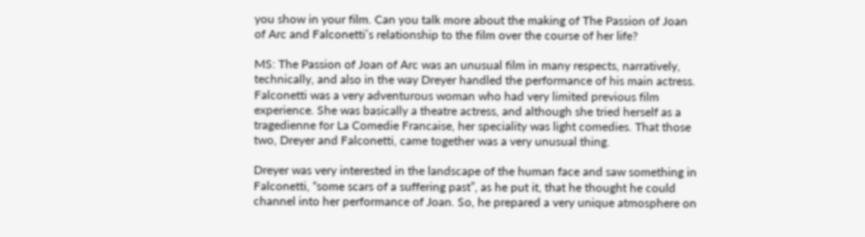you show in your film. Can you talk more about the making of The Passion of Joan of Arc and Falconetti’s relationship to the film over the course of her life?

MS: The Passion of Joan of Arc was an unusual film in many respects, narratively, technically, and also in the way Dreyer handled the performance of his main actress. Falconetti was a very adventurous woman who had very limited previous film experience. She was basically a theatre actress, and although she tried herself as a tragedienne for La Comedie Francaise, her speciality was light comedies. That those two, Dreyer and Falconetti, came together was a very unusual thing.

Dreyer was very interested in the landscape of the human face and saw something in Falconetti, “some scars of a suffering past”, as he put it, that he thought he could channel into her performance of Joan. So, he prepared a very unique atmosphere on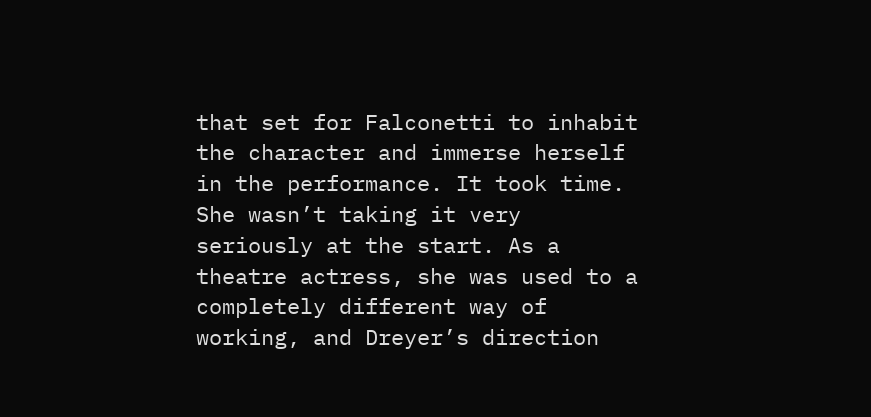that set for Falconetti to inhabit the character and immerse herself in the performance. It took time. She wasn’t taking it very seriously at the start. As a theatre actress, she was used to a completely different way of working, and Dreyer’s direction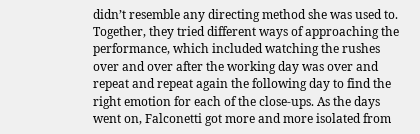didn’t resemble any directing method she was used to.  Together, they tried different ways of approaching the performance, which included watching the rushes over and over after the working day was over and repeat and repeat again the following day to find the right emotion for each of the close-ups. As the days went on, Falconetti got more and more isolated from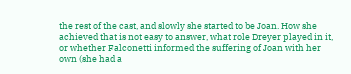the rest of the cast, and slowly she started to be Joan. How she achieved that is not easy to answer, what role Dreyer played in it, or whether Falconetti informed the suffering of Joan with her own (she had a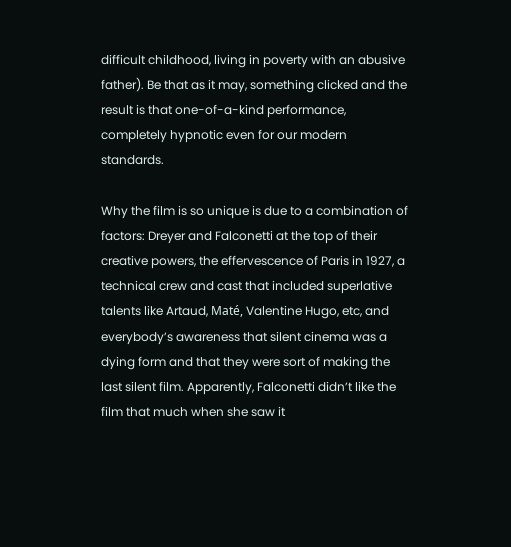difficult childhood, living in poverty with an abusive father). Be that as it may, something clicked and the result is that one-of-a-kind performance, completely hypnotic even for our modern standards.

Why the film is so unique is due to a combination of factors: Dreyer and Falconetti at the top of their creative powers, the effervescence of Paris in 1927, a technical crew and cast that included superlative talents like Artaud, Maté, Valentine Hugo, etc, and everybody’s awareness that silent cinema was a dying form and that they were sort of making the last silent film. Apparently, Falconetti didn’t like the film that much when she saw it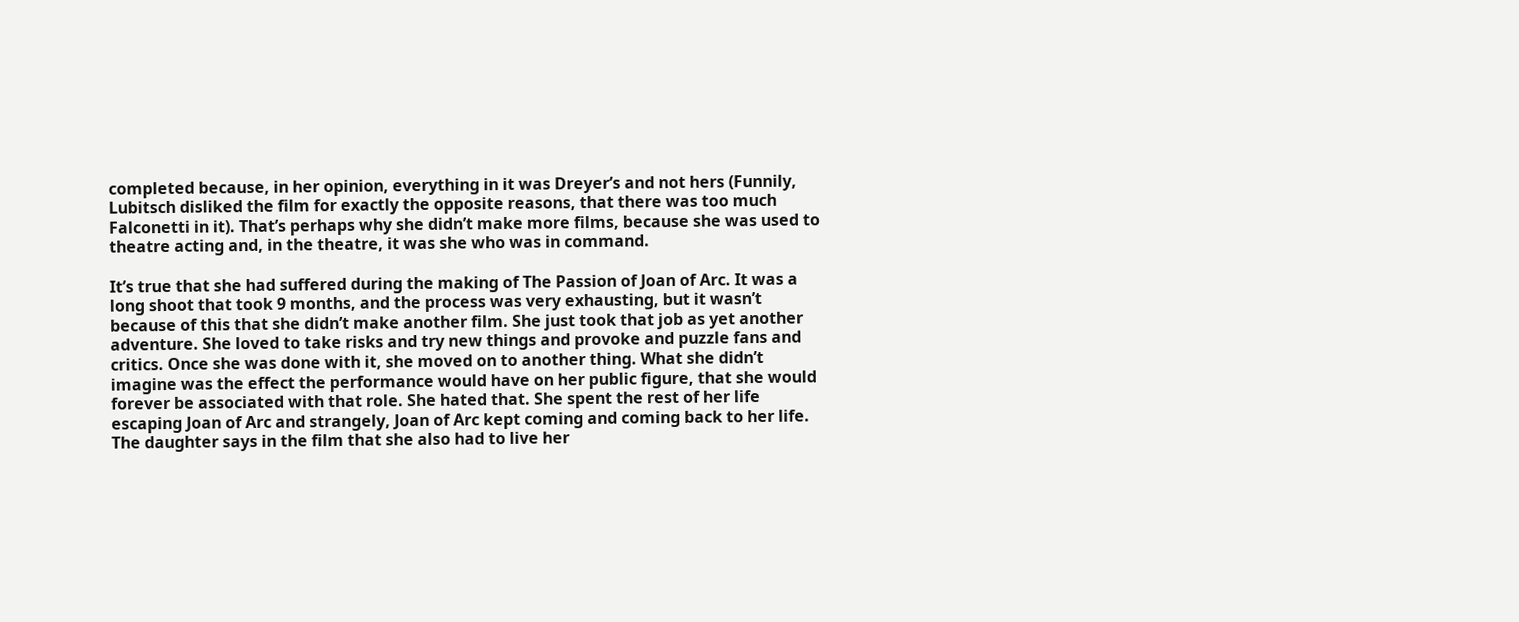completed because, in her opinion, everything in it was Dreyer’s and not hers (Funnily, Lubitsch disliked the film for exactly the opposite reasons, that there was too much Falconetti in it). That’s perhaps why she didn’t make more films, because she was used to theatre acting and, in the theatre, it was she who was in command.

It’s true that she had suffered during the making of The Passion of Joan of Arc. It was a long shoot that took 9 months, and the process was very exhausting, but it wasn’t because of this that she didn’t make another film. She just took that job as yet another adventure. She loved to take risks and try new things and provoke and puzzle fans and critics. Once she was done with it, she moved on to another thing. What she didn’t imagine was the effect the performance would have on her public figure, that she would forever be associated with that role. She hated that. She spent the rest of her life escaping Joan of Arc and strangely, Joan of Arc kept coming and coming back to her life. The daughter says in the film that she also had to live her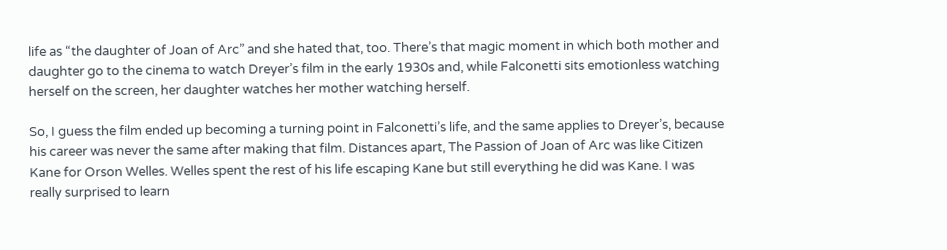life as “the daughter of Joan of Arc” and she hated that, too. There’s that magic moment in which both mother and daughter go to the cinema to watch Dreyer’s film in the early 1930s and, while Falconetti sits emotionless watching herself on the screen, her daughter watches her mother watching herself.

So, I guess the film ended up becoming a turning point in Falconetti’s life, and the same applies to Dreyer’s, because his career was never the same after making that film. Distances apart, The Passion of Joan of Arc was like Citizen Kane for Orson Welles. Welles spent the rest of his life escaping Kane but still everything he did was Kane. I was really surprised to learn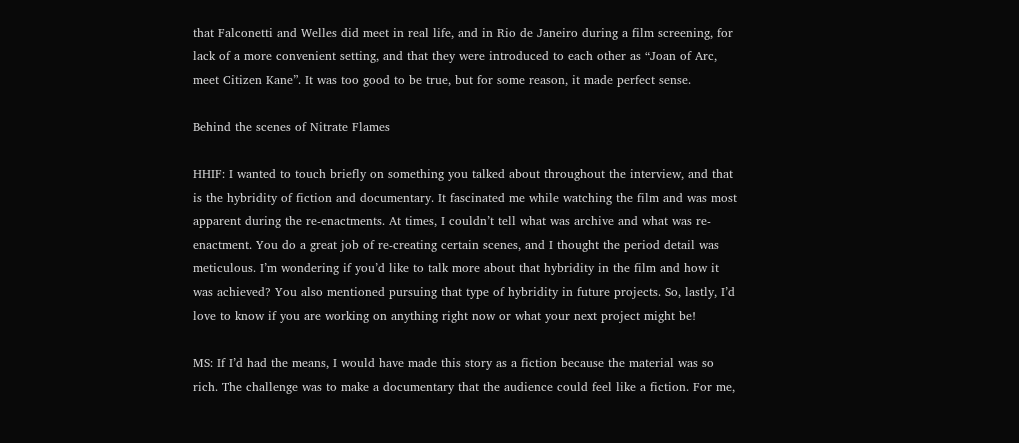that Falconetti and Welles did meet in real life, and in Rio de Janeiro during a film screening, for lack of a more convenient setting, and that they were introduced to each other as “Joan of Arc, meet Citizen Kane”. It was too good to be true, but for some reason, it made perfect sense.

Behind the scenes of Nitrate Flames

HHIF: I wanted to touch briefly on something you talked about throughout the interview, and that is the hybridity of fiction and documentary. It fascinated me while watching the film and was most apparent during the re-enactments. At times, I couldn’t tell what was archive and what was re-enactment. You do a great job of re-creating certain scenes, and I thought the period detail was meticulous. I’m wondering if you’d like to talk more about that hybridity in the film and how it was achieved? You also mentioned pursuing that type of hybridity in future projects. So, lastly, I’d love to know if you are working on anything right now or what your next project might be!

MS: If I’d had the means, I would have made this story as a fiction because the material was so rich. The challenge was to make a documentary that the audience could feel like a fiction. For me,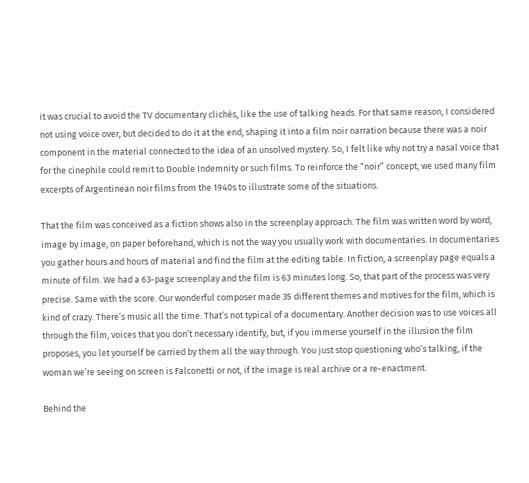it was crucial to avoid the TV documentary clichés, like the use of talking heads. For that same reason, I considered not using voice over, but decided to do it at the end, shaping it into a film noir narration because there was a noir component in the material connected to the idea of an unsolved mystery. So, I felt like why not try a nasal voice that for the cinephile could remit to Double Indemnity or such films. To reinforce the “noir” concept, we used many film excerpts of Argentinean noir films from the 1940s to illustrate some of the situations.

That the film was conceived as a fiction shows also in the screenplay approach. The film was written word by word, image by image, on paper beforehand, which is not the way you usually work with documentaries. In documentaries you gather hours and hours of material and find the film at the editing table. In fiction, a screenplay page equals a minute of film. We had a 63-page screenplay and the film is 63 minutes long. So, that part of the process was very precise. Same with the score. Our wonderful composer made 35 different themes and motives for the film, which is kind of crazy. There’s music all the time. That’s not typical of a documentary. Another decision was to use voices all through the film, voices that you don’t necessary identify, but, if you immerse yourself in the illusion the film proposes, you let yourself be carried by them all the way through. You just stop questioning who’s talking, if the woman we’re seeing on screen is Falconetti or not, if the image is real archive or a re-enactment.

Behind the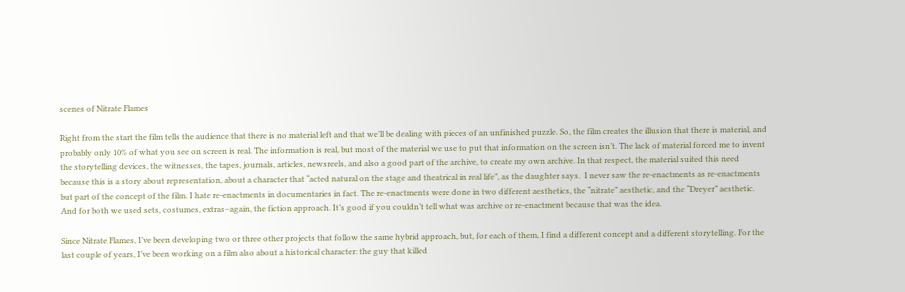scenes of Nitrate Flames

Right from the start the film tells the audience that there is no material left and that we’ll be dealing with pieces of an unfinished puzzle. So, the film creates the illusion that there is material, and probably only 10% of what you see on screen is real. The information is real, but most of the material we use to put that information on the screen isn’t. The lack of material forced me to invent the storytelling devices, the witnesses, the tapes, journals, articles, newsreels, and also a good part of the archive, to create my own archive. In that respect, the material suited this need because this is a story about representation, about a character that “acted natural on the stage and theatrical in real life”, as the daughter says.  I never saw the re-enactments as re-enactments but part of the concept of the film. I hate re-enactments in documentaries in fact. The re-enactments were done in two different aesthetics, the “nitrate” aesthetic, and the “Dreyer” aesthetic. And for both we used sets, costumes, extras–again, the fiction approach. It’s good if you couldn’t tell what was archive or re-enactment because that was the idea.

Since Nitrate Flames, I’ve been developing two or three other projects that follow the same hybrid approach, but, for each of them, I find a different concept and a different storytelling. For the last couple of years, I’ve been working on a film also about a historical character: the guy that killed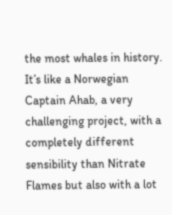the most whales in history. It’s like a Norwegian Captain Ahab, a very challenging project, with a completely different sensibility than Nitrate Flames but also with a lot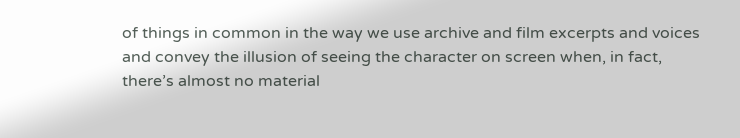of things in common in the way we use archive and film excerpts and voices and convey the illusion of seeing the character on screen when, in fact, there’s almost no material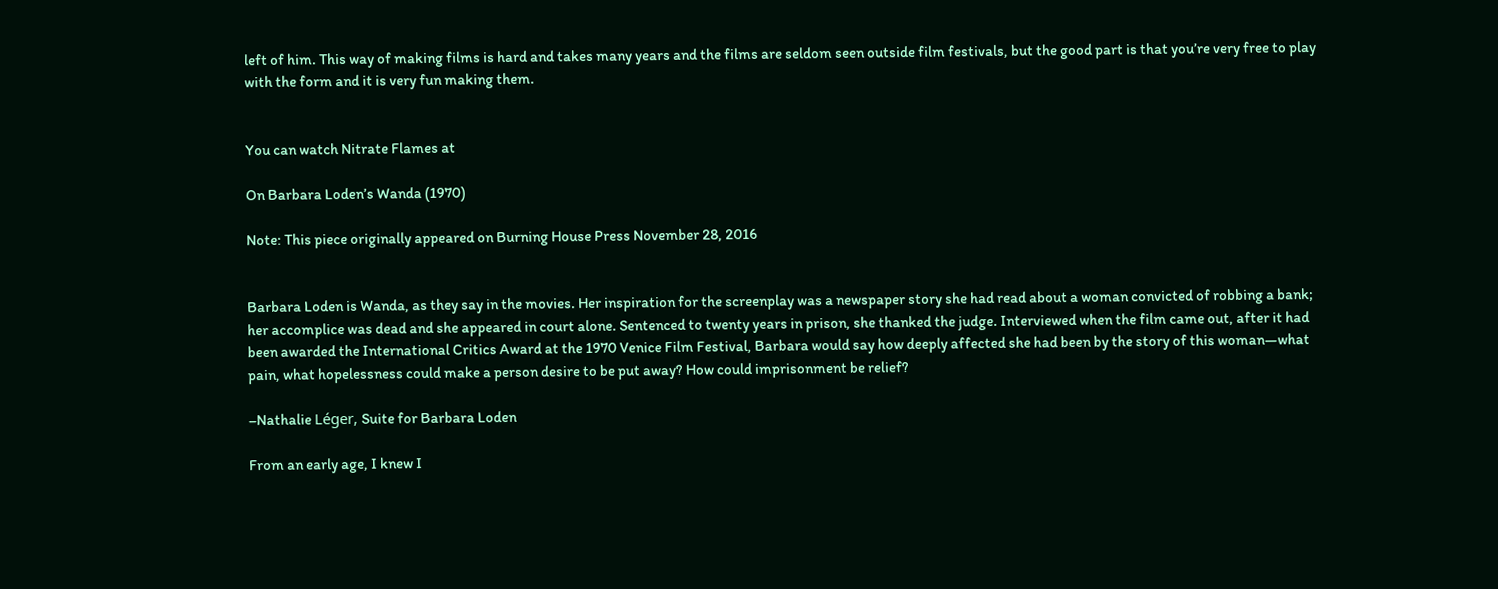left of him. This way of making films is hard and takes many years and the films are seldom seen outside film festivals, but the good part is that you’re very free to play with the form and it is very fun making them.


You can watch Nitrate Flames at

On Barbara Loden’s Wanda (1970)

Note: This piece originally appeared on Burning House Press November 28, 2016


Barbara Loden is Wanda, as they say in the movies. Her inspiration for the screenplay was a newspaper story she had read about a woman convicted of robbing a bank; her accomplice was dead and she appeared in court alone. Sentenced to twenty years in prison, she thanked the judge. Interviewed when the film came out, after it had been awarded the International Critics Award at the 1970 Venice Film Festival, Barbara would say how deeply affected she had been by the story of this woman—what pain, what hopelessness could make a person desire to be put away? How could imprisonment be relief?

–Nathalie Léger, Suite for Barbara Loden

From an early age, I knew I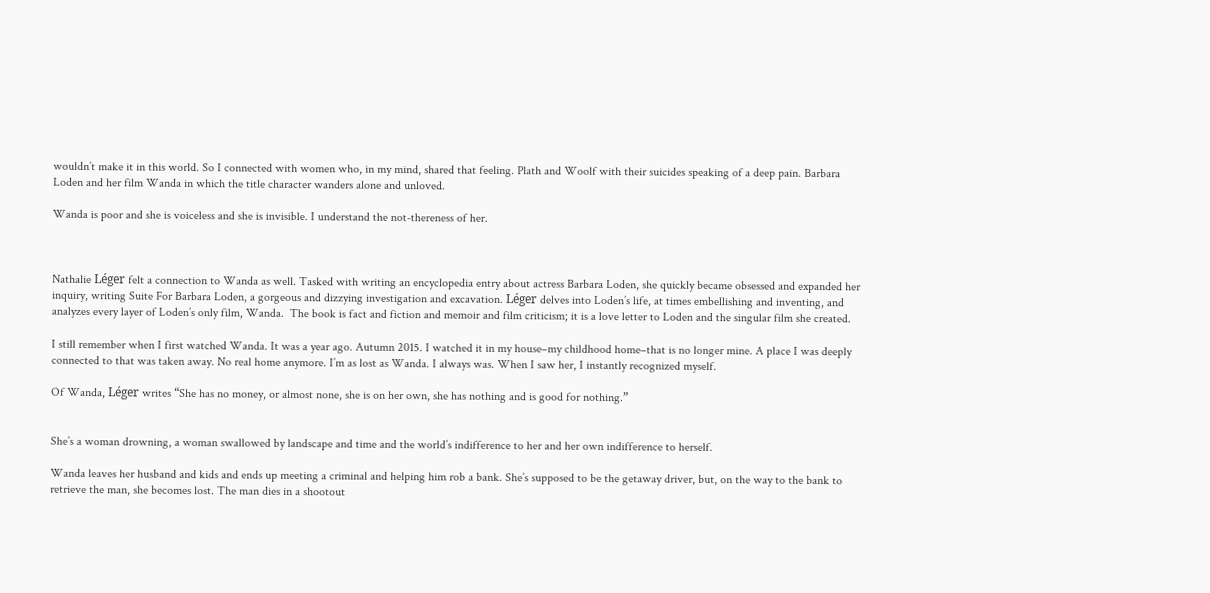wouldn’t make it in this world. So I connected with women who, in my mind, shared that feeling. Plath and Woolf with their suicides speaking of a deep pain. Barbara Loden and her film Wanda in which the title character wanders alone and unloved.

Wanda is poor and she is voiceless and she is invisible. I understand the not-thereness of her.



Nathalie Léger felt a connection to Wanda as well. Tasked with writing an encyclopedia entry about actress Barbara Loden, she quickly became obsessed and expanded her inquiry, writing Suite For Barbara Loden, a gorgeous and dizzying investigation and excavation. Léger delves into Loden’s life, at times embellishing and inventing, and analyzes every layer of Loden’s only film, Wanda.  The book is fact and fiction and memoir and film criticism; it is a love letter to Loden and the singular film she created.

I still remember when I first watched Wanda. It was a year ago. Autumn 2015. I watched it in my house–my childhood home–that is no longer mine. A place I was deeply connected to that was taken away. No real home anymore. I’m as lost as Wanda. I always was. When I saw her, I instantly recognized myself.

Of Wanda, Léger writes “She has no money, or almost none, she is on her own, she has nothing and is good for nothing.”


She’s a woman drowning, a woman swallowed by landscape and time and the world’s indifference to her and her own indifference to herself.

Wanda leaves her husband and kids and ends up meeting a criminal and helping him rob a bank. She’s supposed to be the getaway driver, but, on the way to the bank to retrieve the man, she becomes lost. The man dies in a shootout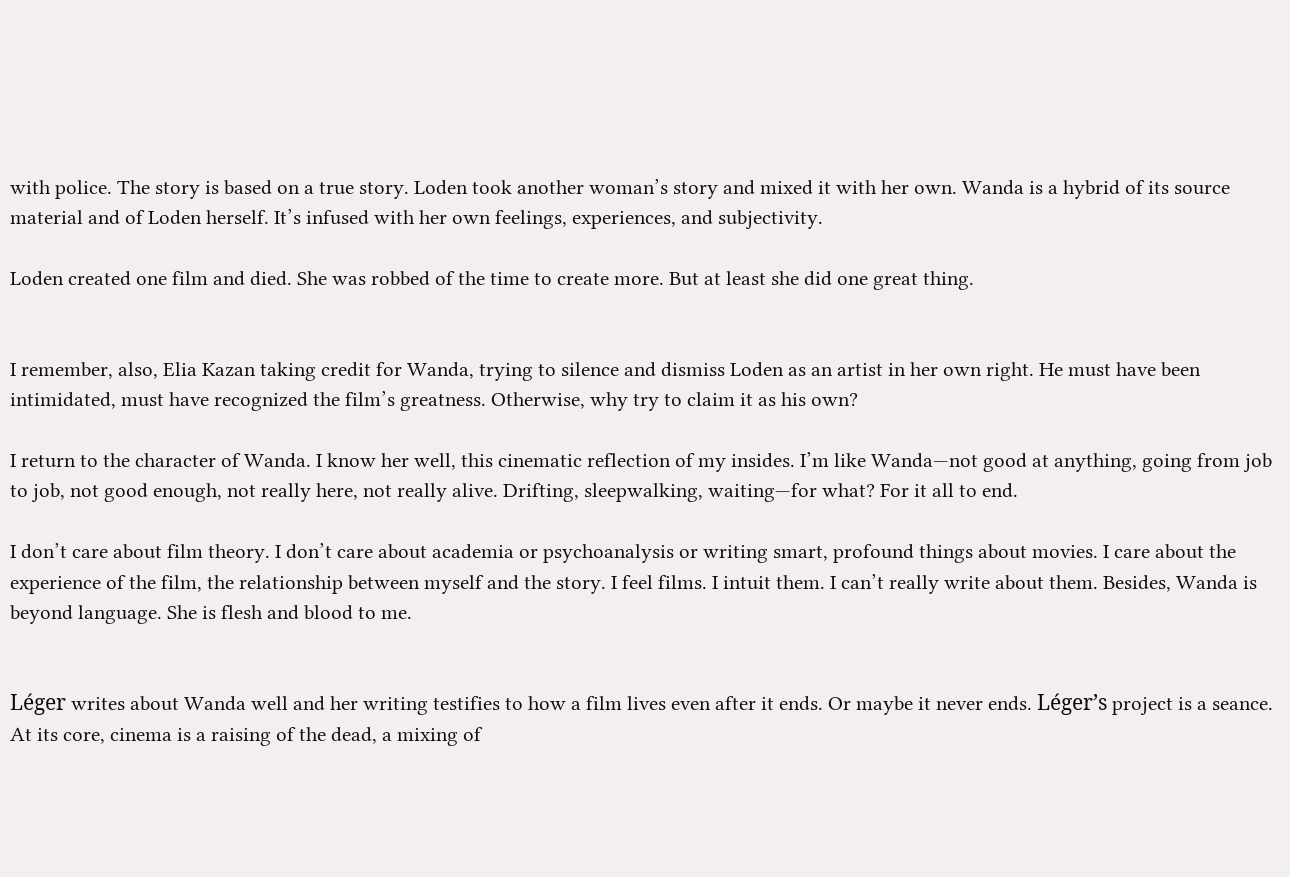with police. The story is based on a true story. Loden took another woman’s story and mixed it with her own. Wanda is a hybrid of its source material and of Loden herself. It’s infused with her own feelings, experiences, and subjectivity.

Loden created one film and died. She was robbed of the time to create more. But at least she did one great thing.


I remember, also, Elia Kazan taking credit for Wanda, trying to silence and dismiss Loden as an artist in her own right. He must have been intimidated, must have recognized the film’s greatness. Otherwise, why try to claim it as his own?

I return to the character of Wanda. I know her well, this cinematic reflection of my insides. I’m like Wanda—not good at anything, going from job to job, not good enough, not really here, not really alive. Drifting, sleepwalking, waiting—for what? For it all to end.

I don’t care about film theory. I don’t care about academia or psychoanalysis or writing smart, profound things about movies. I care about the experience of the film, the relationship between myself and the story. I feel films. I intuit them. I can’t really write about them. Besides, Wanda is beyond language. She is flesh and blood to me.


Léger writes about Wanda well and her writing testifies to how a film lives even after it ends. Or maybe it never ends. Léger’s project is a seance. At its core, cinema is a raising of the dead, a mixing of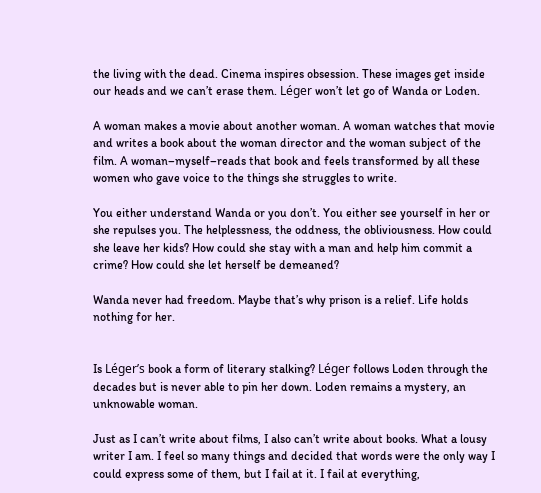the living with the dead. Cinema inspires obsession. These images get inside our heads and we can’t erase them. Léger won’t let go of Wanda or Loden.

A woman makes a movie about another woman. A woman watches that movie and writes a book about the woman director and the woman subject of the film. A woman–myself–reads that book and feels transformed by all these women who gave voice to the things she struggles to write.

You either understand Wanda or you don’t. You either see yourself in her or she repulses you. The helplessness, the oddness, the obliviousness. How could she leave her kids? How could she stay with a man and help him commit a crime? How could she let herself be demeaned?

Wanda never had freedom. Maybe that’s why prison is a relief. Life holds nothing for her.


Is Léger’s book a form of literary stalking? Léger follows Loden through the decades but is never able to pin her down. Loden remains a mystery, an unknowable woman.

Just as I can’t write about films, I also can’t write about books. What a lousy writer I am. I feel so many things and decided that words were the only way I could express some of them, but I fail at it. I fail at everything,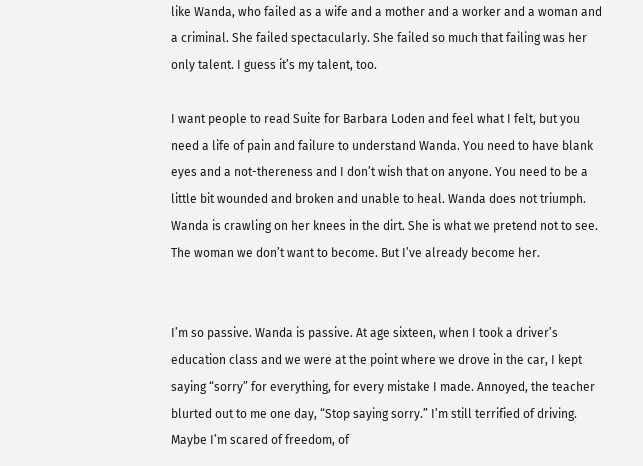like Wanda, who failed as a wife and a mother and a worker and a woman and a criminal. She failed spectacularly. She failed so much that failing was her only talent. I guess it’s my talent, too.

I want people to read Suite for Barbara Loden and feel what I felt, but you need a life of pain and failure to understand Wanda. You need to have blank eyes and a not-thereness and I don’t wish that on anyone. You need to be a little bit wounded and broken and unable to heal. Wanda does not triumph. Wanda is crawling on her knees in the dirt. She is what we pretend not to see. The woman we don’t want to become. But I’ve already become her.


I’m so passive. Wanda is passive. At age sixteen, when I took a driver’s education class and we were at the point where we drove in the car, I kept saying “sorry” for everything, for every mistake I made. Annoyed, the teacher blurted out to me one day, “Stop saying sorry.” I’m still terrified of driving. Maybe I’m scared of freedom, of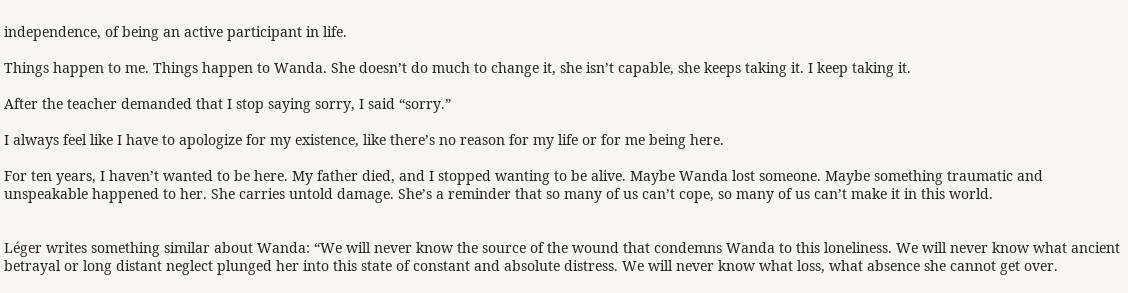independence, of being an active participant in life.

Things happen to me. Things happen to Wanda. She doesn’t do much to change it, she isn’t capable, she keeps taking it. I keep taking it.

After the teacher demanded that I stop saying sorry, I said “sorry.”

I always feel like I have to apologize for my existence, like there’s no reason for my life or for me being here.

For ten years, I haven’t wanted to be here. My father died, and I stopped wanting to be alive. Maybe Wanda lost someone. Maybe something traumatic and unspeakable happened to her. She carries untold damage. She’s a reminder that so many of us can’t cope, so many of us can’t make it in this world.


Léger writes something similar about Wanda: “We will never know the source of the wound that condemns Wanda to this loneliness. We will never know what ancient betrayal or long distant neglect plunged her into this state of constant and absolute distress. We will never know what loss, what absence she cannot get over.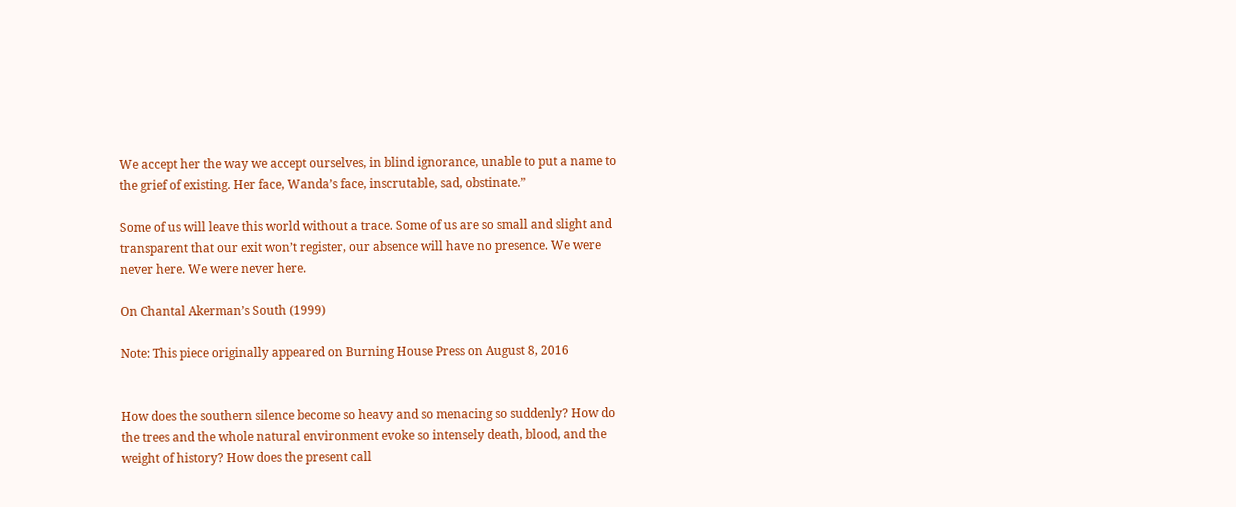We accept her the way we accept ourselves, in blind ignorance, unable to put a name to the grief of existing. Her face, Wanda’s face, inscrutable, sad, obstinate.”

Some of us will leave this world without a trace. Some of us are so small and slight and transparent that our exit won’t register, our absence will have no presence. We were never here. We were never here.

On Chantal Akerman’s South (1999)

Note: This piece originally appeared on Burning House Press on August 8, 2016


How does the southern silence become so heavy and so menacing so suddenly? How do the trees and the whole natural environment evoke so intensely death, blood, and the weight of history? How does the present call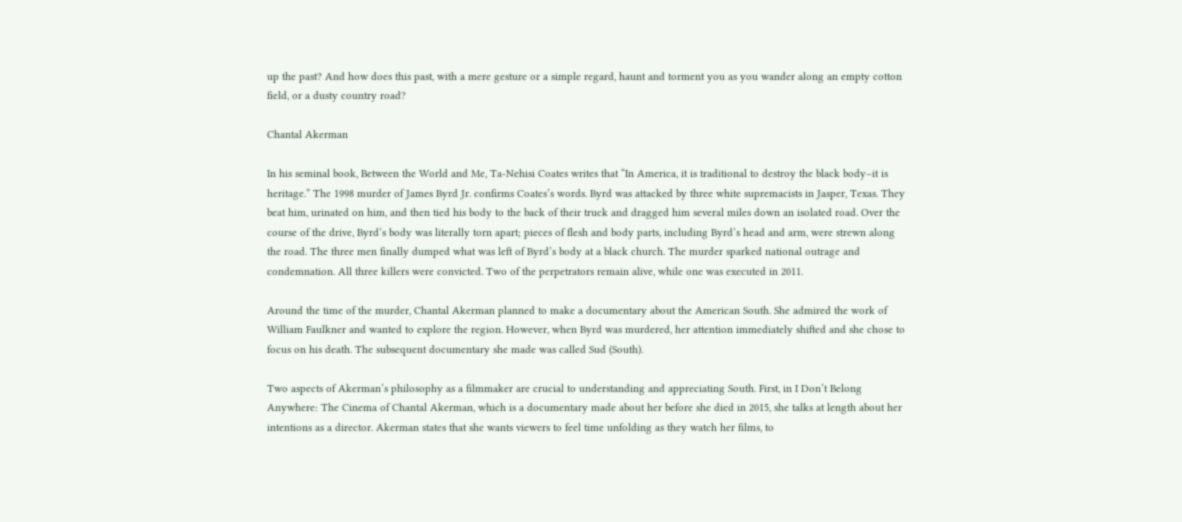up the past? And how does this past, with a mere gesture or a simple regard, haunt and torment you as you wander along an empty cotton field, or a dusty country road?

Chantal Akerman

In his seminal book, Between the World and Me, Ta-Nehisi Coates writes that “In America, it is traditional to destroy the black body–it is heritage.” The 1998 murder of James Byrd Jr. confirms Coates’s words. Byrd was attacked by three white supremacists in Jasper, Texas. They beat him, urinated on him, and then tied his body to the back of their truck and dragged him several miles down an isolated road. Over the course of the drive, Byrd’s body was literally torn apart; pieces of flesh and body parts, including Byrd’s head and arm, were strewn along the road. The three men finally dumped what was left of Byrd’s body at a black church. The murder sparked national outrage and condemnation. All three killers were convicted. Two of the perpetrators remain alive, while one was executed in 2011.

Around the time of the murder, Chantal Akerman planned to make a documentary about the American South. She admired the work of William Faulkner and wanted to explore the region. However, when Byrd was murdered, her attention immediately shifted and she chose to focus on his death. The subsequent documentary she made was called Sud (South).

Two aspects of Akerman’s philosophy as a filmmaker are crucial to understanding and appreciating South. First, in I Don’t Belong Anywhere: The Cinema of Chantal Akerman, which is a documentary made about her before she died in 2015, she talks at length about her intentions as a director. Akerman states that she wants viewers to feel time unfolding as they watch her films, to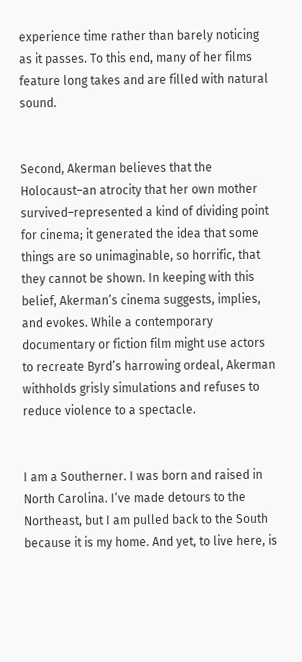experience time rather than barely noticing as it passes. To this end, many of her films feature long takes and are filled with natural sound.


Second, Akerman believes that the Holocaust–an atrocity that her own mother survived–represented a kind of dividing point for cinema; it generated the idea that some things are so unimaginable, so horrific, that they cannot be shown. In keeping with this belief, Akerman’s cinema suggests, implies, and evokes. While a contemporary documentary or fiction film might use actors to recreate Byrd’s harrowing ordeal, Akerman withholds grisly simulations and refuses to reduce violence to a spectacle.


I am a Southerner. I was born and raised in North Carolina. I’ve made detours to the Northeast, but I am pulled back to the South because it is my home. And yet, to live here, is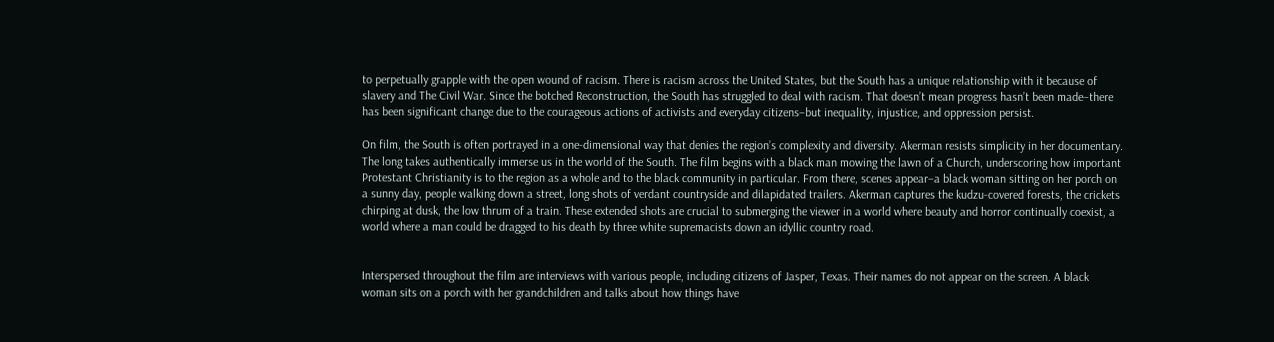to perpetually grapple with the open wound of racism. There is racism across the United States, but the South has a unique relationship with it because of slavery and The Civil War. Since the botched Reconstruction, the South has struggled to deal with racism. That doesn’t mean progress hasn’t been made–there has been significant change due to the courageous actions of activists and everyday citizens–but inequality, injustice, and oppression persist.

On film, the South is often portrayed in a one-dimensional way that denies the region’s complexity and diversity. Akerman resists simplicity in her documentary. The long takes authentically immerse us in the world of the South. The film begins with a black man mowing the lawn of a Church, underscoring how important Protestant Christianity is to the region as a whole and to the black community in particular. From there, scenes appear–a black woman sitting on her porch on a sunny day, people walking down a street, long shots of verdant countryside and dilapidated trailers. Akerman captures the kudzu-covered forests, the crickets chirping at dusk, the low thrum of a train. These extended shots are crucial to submerging the viewer in a world where beauty and horror continually coexist, a world where a man could be dragged to his death by three white supremacists down an idyllic country road.


Interspersed throughout the film are interviews with various people, including citizens of Jasper, Texas. Their names do not appear on the screen. A black woman sits on a porch with her grandchildren and talks about how things have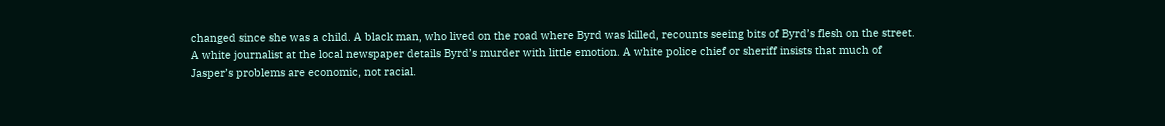changed since she was a child. A black man, who lived on the road where Byrd was killed, recounts seeing bits of Byrd’s flesh on the street. A white journalist at the local newspaper details Byrd’s murder with little emotion. A white police chief or sheriff insists that much of Jasper’s problems are economic, not racial.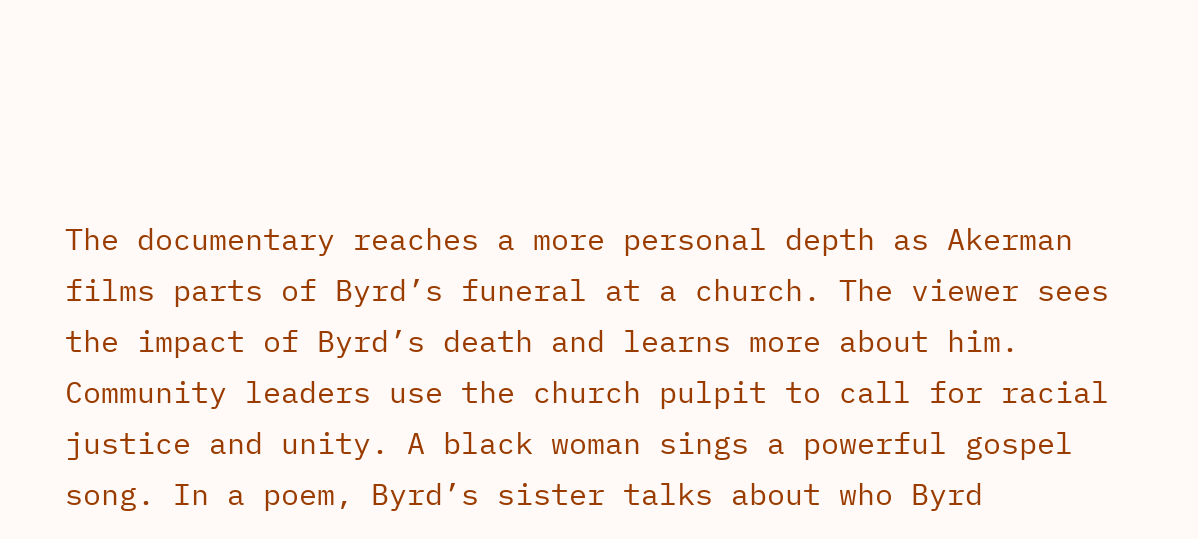The documentary reaches a more personal depth as Akerman films parts of Byrd’s funeral at a church. The viewer sees the impact of Byrd’s death and learns more about him. Community leaders use the church pulpit to call for racial justice and unity. A black woman sings a powerful gospel song. In a poem, Byrd’s sister talks about who Byrd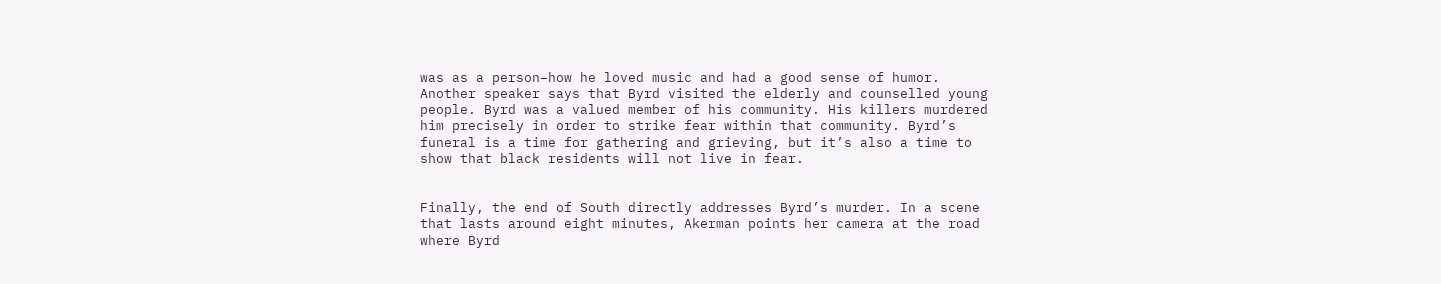was as a person–how he loved music and had a good sense of humor. Another speaker says that Byrd visited the elderly and counselled young people. Byrd was a valued member of his community. His killers murdered him precisely in order to strike fear within that community. Byrd’s funeral is a time for gathering and grieving, but it’s also a time to show that black residents will not live in fear.


Finally, the end of South directly addresses Byrd’s murder. In a scene that lasts around eight minutes, Akerman points her camera at the road where Byrd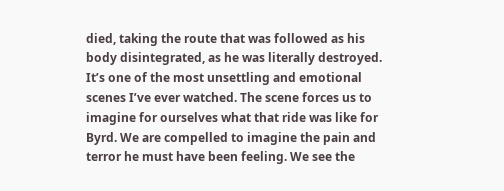died, taking the route that was followed as his body disintegrated, as he was literally destroyed. It’s one of the most unsettling and emotional scenes I’ve ever watched. The scene forces us to imagine for ourselves what that ride was like for Byrd. We are compelled to imagine the pain and terror he must have been feeling. We see the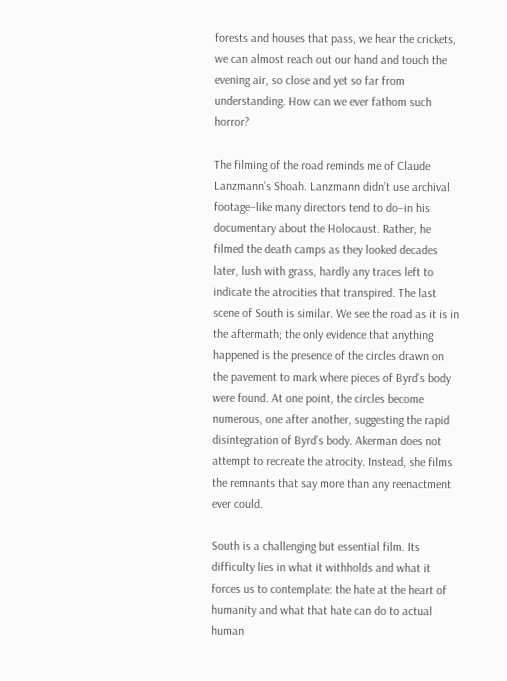forests and houses that pass, we hear the crickets, we can almost reach out our hand and touch the evening air, so close and yet so far from understanding. How can we ever fathom such horror?

The filming of the road reminds me of Claude Lanzmann’s Shoah. Lanzmann didn’t use archival footage–like many directors tend to do–in his documentary about the Holocaust. Rather, he filmed the death camps as they looked decades later, lush with grass, hardly any traces left to indicate the atrocities that transpired. The last scene of South is similar. We see the road as it is in the aftermath; the only evidence that anything happened is the presence of the circles drawn on the pavement to mark where pieces of Byrd’s body were found. At one point, the circles become numerous, one after another, suggesting the rapid disintegration of Byrd’s body. Akerman does not attempt to recreate the atrocity. Instead, she films the remnants that say more than any reenactment ever could.

South is a challenging but essential film. Its difficulty lies in what it withholds and what it forces us to contemplate: the hate at the heart of humanity and what that hate can do to actual human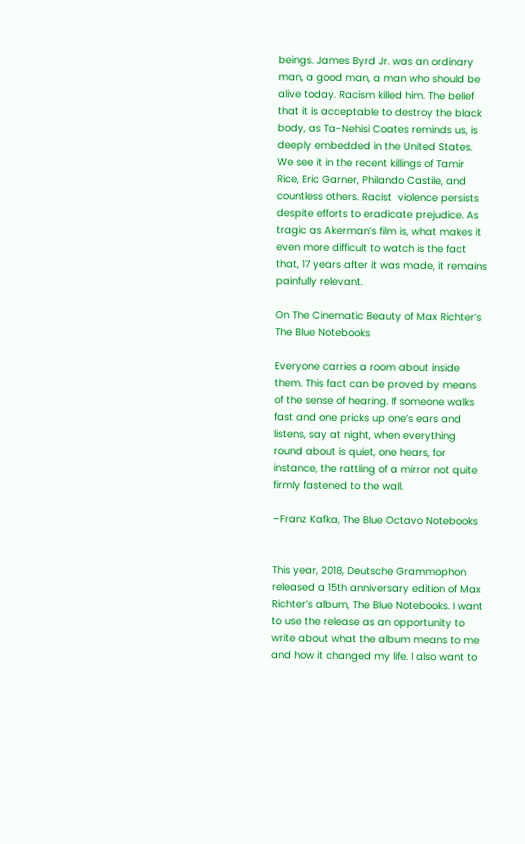beings. James Byrd Jr. was an ordinary man, a good man, a man who should be alive today. Racism killed him. The belief that it is acceptable to destroy the black body, as Ta-Nehisi Coates reminds us, is deeply embedded in the United States. We see it in the recent killings of Tamir Rice, Eric Garner, Philando Castile, and countless others. Racist  violence persists despite efforts to eradicate prejudice. As tragic as Akerman’s film is, what makes it even more difficult to watch is the fact that, 17 years after it was made, it remains painfully relevant.

On The Cinematic Beauty of Max Richter’s The Blue Notebooks

Everyone carries a room about inside them. This fact can be proved by means of the sense of hearing. If someone walks fast and one pricks up one’s ears and listens, say at night, when everything round about is quiet, one hears, for instance, the rattling of a mirror not quite firmly fastened to the wall.

–Franz Kafka, The Blue Octavo Notebooks


This year, 2018, Deutsche Grammophon released a 15th anniversary edition of Max Richter’s album, The Blue Notebooks. I want to use the release as an opportunity to write about what the album means to me and how it changed my life. I also want to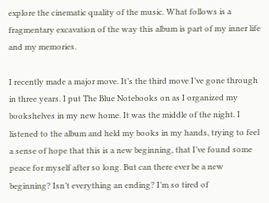explore the cinematic quality of the music. What follows is a fragmentary excavation of the way this album is part of my inner life and my memories.

I recently made a major move. It’s the third move I’ve gone through in three years. I put The Blue Notebooks on as I organized my bookshelves in my new home. It was the middle of the night. I listened to the album and held my books in my hands, trying to feel a sense of hope that this is a new beginning, that I’ve found some peace for myself after so long. But can there ever be a new beginning? Isn’t everything an ending? I’m so tired of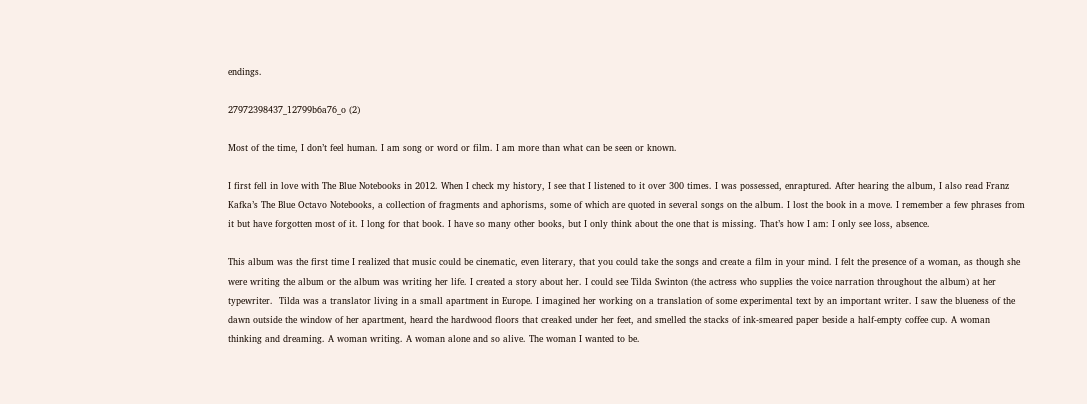endings.

27972398437_12799b6a76_o (2)

Most of the time, I don’t feel human. I am song or word or film. I am more than what can be seen or known.

I first fell in love with The Blue Notebooks in 2012. When I check my history, I see that I listened to it over 300 times. I was possessed, enraptured. After hearing the album, I also read Franz Kafka’s The Blue Octavo Notebooks, a collection of fragments and aphorisms, some of which are quoted in several songs on the album. I lost the book in a move. I remember a few phrases from it but have forgotten most of it. I long for that book. I have so many other books, but I only think about the one that is missing. That’s how I am: I only see loss, absence.

This album was the first time I realized that music could be cinematic, even literary, that you could take the songs and create a film in your mind. I felt the presence of a woman, as though she were writing the album or the album was writing her life. I created a story about her. I could see Tilda Swinton (the actress who supplies the voice narration throughout the album) at her typewriter.  Tilda was a translator living in a small apartment in Europe. I imagined her working on a translation of some experimental text by an important writer. I saw the blueness of the dawn outside the window of her apartment, heard the hardwood floors that creaked under her feet, and smelled the stacks of ink-smeared paper beside a half-empty coffee cup. A woman thinking and dreaming. A woman writing. A woman alone and so alive. The woman I wanted to be.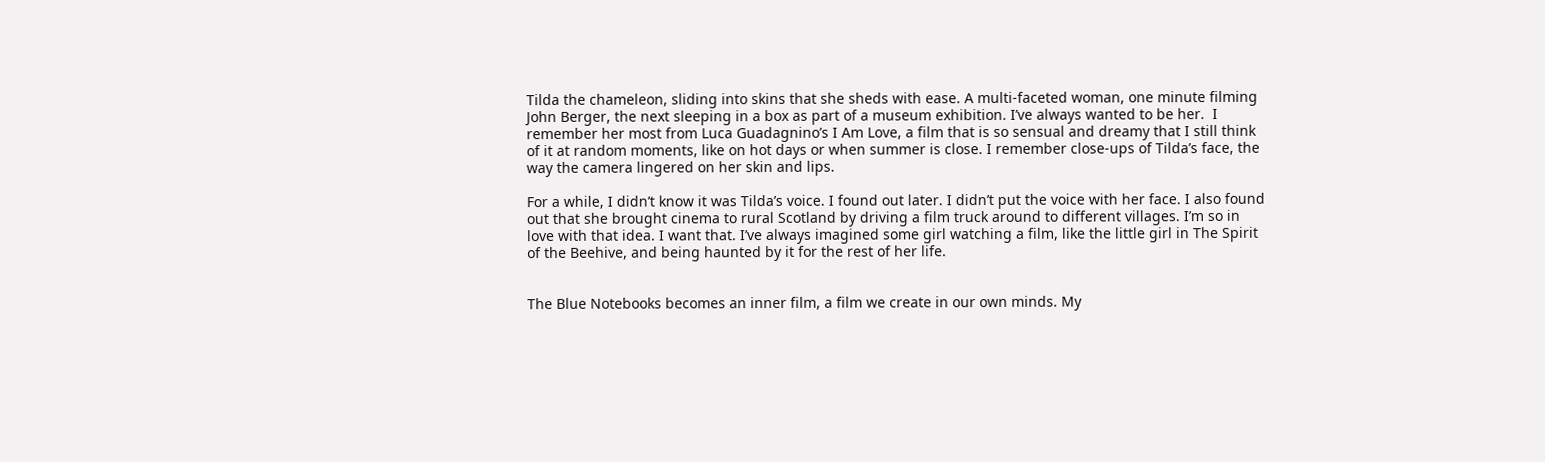Tilda the chameleon, sliding into skins that she sheds with ease. A multi-faceted woman, one minute filming John Berger, the next sleeping in a box as part of a museum exhibition. I’ve always wanted to be her.  I remember her most from Luca Guadagnino’s I Am Love, a film that is so sensual and dreamy that I still think of it at random moments, like on hot days or when summer is close. I remember close-ups of Tilda’s face, the way the camera lingered on her skin and lips.

For a while, I didn’t know it was Tilda’s voice. I found out later. I didn’t put the voice with her face. I also found out that she brought cinema to rural Scotland by driving a film truck around to different villages. I’m so in love with that idea. I want that. I’ve always imagined some girl watching a film, like the little girl in The Spirit of the Beehive, and being haunted by it for the rest of her life.


The Blue Notebooks becomes an inner film, a film we create in our own minds. My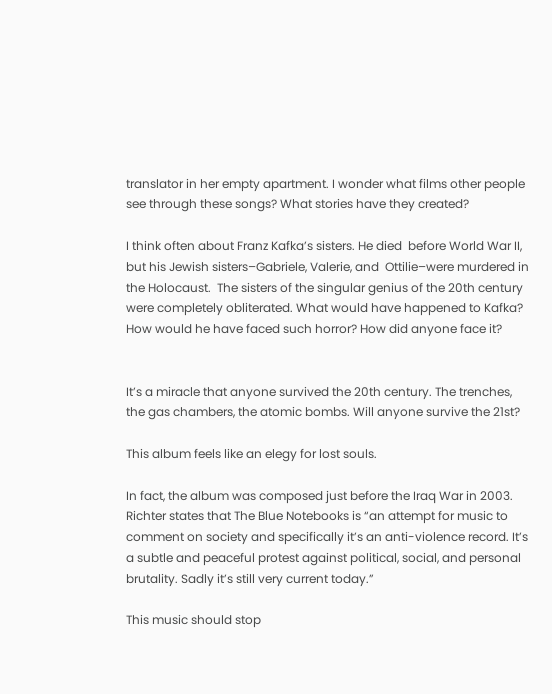translator in her empty apartment. I wonder what films other people see through these songs? What stories have they created?

I think often about Franz Kafka’s sisters. He died  before World War II, but his Jewish sisters–Gabriele, Valerie, and  Ottilie–were murdered in the Holocaust.  The sisters of the singular genius of the 20th century were completely obliterated. What would have happened to Kafka? How would he have faced such horror? How did anyone face it?


It’s a miracle that anyone survived the 20th century. The trenches, the gas chambers, the atomic bombs. Will anyone survive the 21st?

This album feels like an elegy for lost souls.

In fact, the album was composed just before the Iraq War in 2003. Richter states that The Blue Notebooks is “an attempt for music to comment on society and specifically it’s an anti-violence record. It’s a subtle and peaceful protest against political, social, and personal brutality. Sadly it’s still very current today.”

This music should stop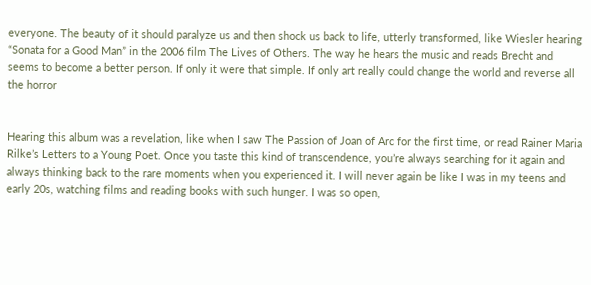everyone. The beauty of it should paralyze us and then shock us back to life, utterly transformed, like Wiesler hearing “Sonata for a Good Man” in the 2006 film The Lives of Others. The way he hears the music and reads Brecht and seems to become a better person. If only it were that simple. If only art really could change the world and reverse all the horror


Hearing this album was a revelation, like when I saw The Passion of Joan of Arc for the first time, or read Rainer Maria Rilke’s Letters to a Young Poet. Once you taste this kind of transcendence, you’re always searching for it again and always thinking back to the rare moments when you experienced it. I will never again be like I was in my teens and early 20s, watching films and reading books with such hunger. I was so open,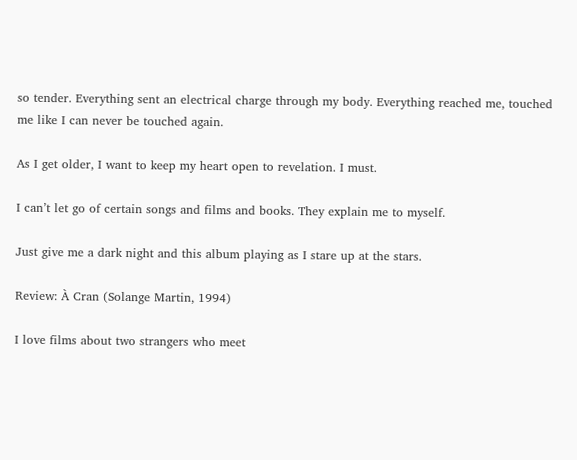so tender. Everything sent an electrical charge through my body. Everything reached me, touched me like I can never be touched again.

As I get older, I want to keep my heart open to revelation. I must.

I can’t let go of certain songs and films and books. They explain me to myself.

Just give me a dark night and this album playing as I stare up at the stars.

Review: À Cran (Solange Martin, 1994)

I love films about two strangers who meet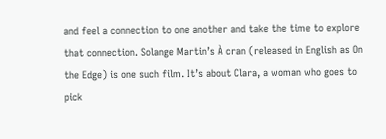and feel a connection to one another and take the time to explore that connection. Solange Martin’s À cran (released in English as On the Edge) is one such film. It’s about Clara, a woman who goes to pick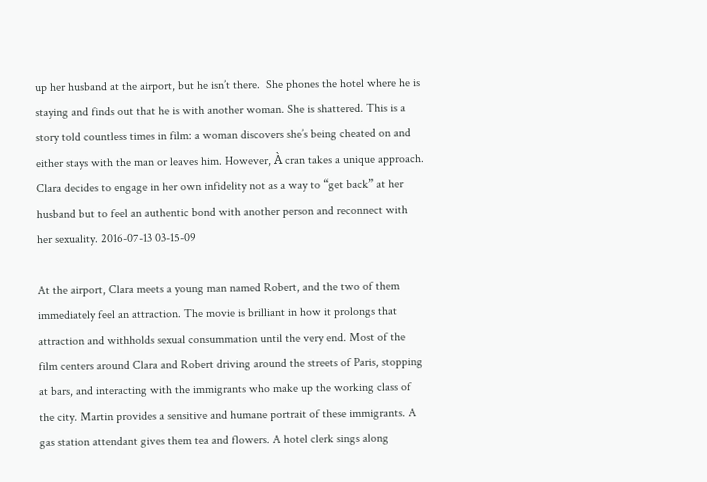up her husband at the airport, but he isn’t there.  She phones the hotel where he is staying and finds out that he is with another woman. She is shattered. This is a story told countless times in film: a woman discovers she’s being cheated on and either stays with the man or leaves him. However, À cran takes a unique approach. Clara decides to engage in her own infidelity not as a way to “get back” at her husband but to feel an authentic bond with another person and reconnect with her sexuality. 2016-07-13 03-15-09

At the airport, Clara meets a young man named Robert, and the two of them immediately feel an attraction. The movie is brilliant in how it prolongs that attraction and withholds sexual consummation until the very end. Most of the film centers around Clara and Robert driving around the streets of Paris, stopping at bars, and interacting with the immigrants who make up the working class of the city. Martin provides a sensitive and humane portrait of these immigrants. A gas station attendant gives them tea and flowers. A hotel clerk sings along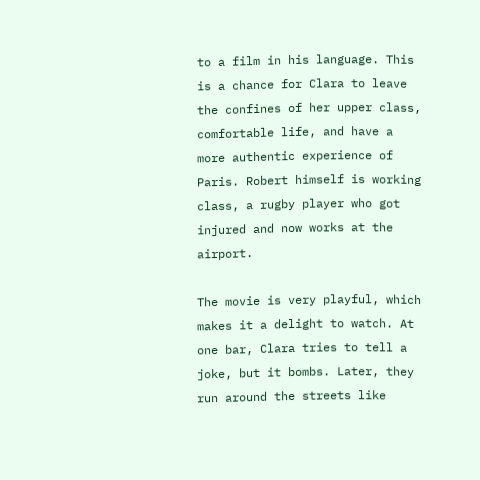to a film in his language. This is a chance for Clara to leave the confines of her upper class, comfortable life, and have a more authentic experience of Paris. Robert himself is working class, a rugby player who got injured and now works at the airport.

The movie is very playful, which makes it a delight to watch. At one bar, Clara tries to tell a joke, but it bombs. Later, they run around the streets like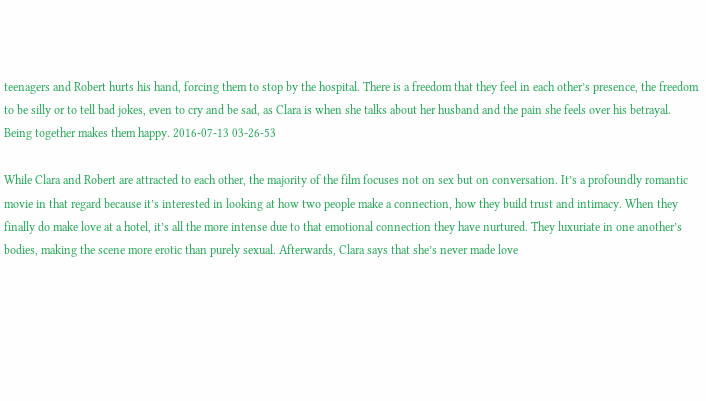teenagers and Robert hurts his hand, forcing them to stop by the hospital. There is a freedom that they feel in each other’s presence, the freedom to be silly or to tell bad jokes, even to cry and be sad, as Clara is when she talks about her husband and the pain she feels over his betrayal. Being together makes them happy. 2016-07-13 03-26-53

While Clara and Robert are attracted to each other, the majority of the film focuses not on sex but on conversation. It’s a profoundly romantic movie in that regard because it’s interested in looking at how two people make a connection, how they build trust and intimacy. When they finally do make love at a hotel, it’s all the more intense due to that emotional connection they have nurtured. They luxuriate in one another’s bodies, making the scene more erotic than purely sexual. Afterwards, Clara says that she’s never made love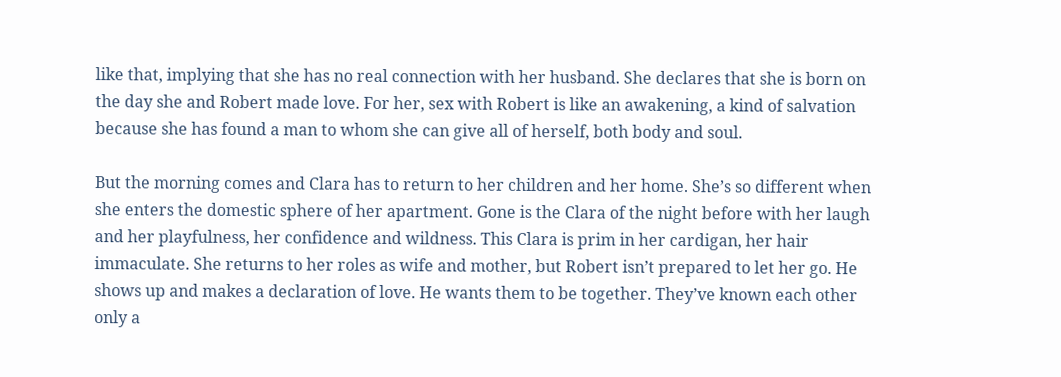like that, implying that she has no real connection with her husband. She declares that she is born on the day she and Robert made love. For her, sex with Robert is like an awakening, a kind of salvation because she has found a man to whom she can give all of herself, both body and soul.

But the morning comes and Clara has to return to her children and her home. She’s so different when she enters the domestic sphere of her apartment. Gone is the Clara of the night before with her laugh and her playfulness, her confidence and wildness. This Clara is prim in her cardigan, her hair immaculate. She returns to her roles as wife and mother, but Robert isn’t prepared to let her go. He shows up and makes a declaration of love. He wants them to be together. They’ve known each other only a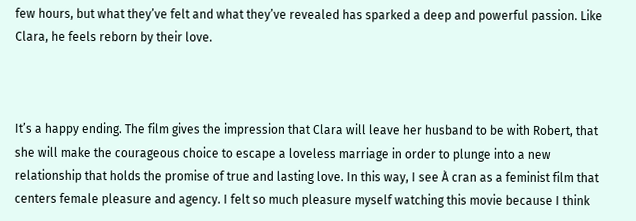few hours, but what they’ve felt and what they’ve revealed has sparked a deep and powerful passion. Like Clara, he feels reborn by their love.



It’s a happy ending. The film gives the impression that Clara will leave her husband to be with Robert, that she will make the courageous choice to escape a loveless marriage in order to plunge into a new relationship that holds the promise of true and lasting love. In this way, I see À cran as a feminist film that centers female pleasure and agency. I felt so much pleasure myself watching this movie because I think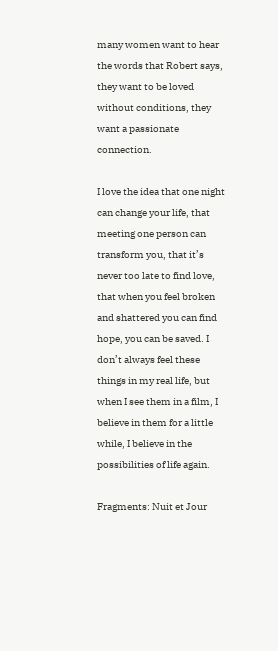many women want to hear the words that Robert says, they want to be loved without conditions, they want a passionate connection.

I love the idea that one night can change your life, that meeting one person can transform you, that it’s never too late to find love, that when you feel broken and shattered you can find hope, you can be saved. I don’t always feel these things in my real life, but when I see them in a film, I believe in them for a little while, I believe in the possibilities of life again.

Fragments: Nuit et Jour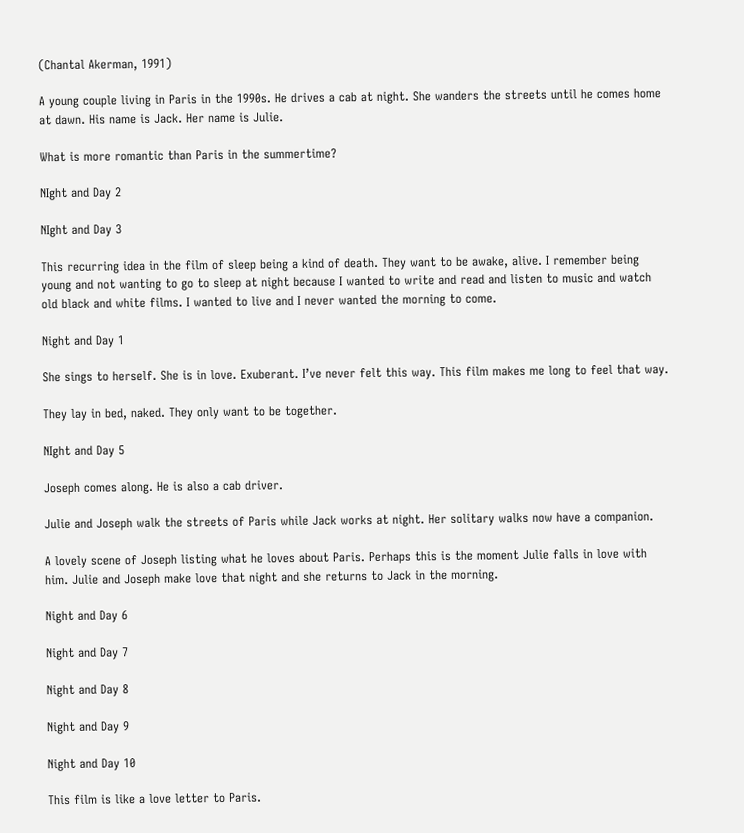(Chantal Akerman, 1991)

A young couple living in Paris in the 1990s. He drives a cab at night. She wanders the streets until he comes home at dawn. His name is Jack. Her name is Julie.

What is more romantic than Paris in the summertime?

NIght and Day 2

NIght and Day 3

This recurring idea in the film of sleep being a kind of death. They want to be awake, alive. I remember being young and not wanting to go to sleep at night because I wanted to write and read and listen to music and watch old black and white films. I wanted to live and I never wanted the morning to come.

Night and Day 1

She sings to herself. She is in love. Exuberant. I’ve never felt this way. This film makes me long to feel that way.

They lay in bed, naked. They only want to be together.

NIght and Day 5

Joseph comes along. He is also a cab driver.

Julie and Joseph walk the streets of Paris while Jack works at night. Her solitary walks now have a companion.

A lovely scene of Joseph listing what he loves about Paris. Perhaps this is the moment Julie falls in love with him. Julie and Joseph make love that night and she returns to Jack in the morning.

Night and Day 6

Night and Day 7

Night and Day 8

Night and Day 9

Night and Day 10

This film is like a love letter to Paris.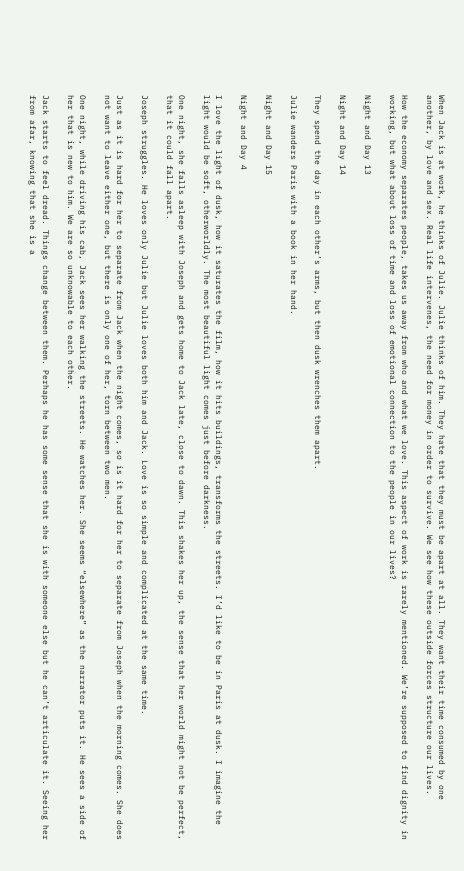When Jack is at work, he thinks of Julie. Julie thinks of him. They hate that they must be apart at all. They want their time consumed by one another, by love and sex. Real life intervenes, the need for money in order to survive. We see how these outside forces structure our lives.

How the economy separates people, takes us away from who and what we love. This aspect of work is rarely mentioned. We’re supposed to find dignity in working, but what about loss of time and loss of emotional connection to the people in our lives?

Night and Day 13

Night and Day 14

They spend the day in each other’s arms, but then dusk wrenches them apart.

Julie wanders Paris with a book in her hand.

Night and Day 15

Night and Day 4

I love the light of dusk, how it saturates the film, how it hits buildings, transforms the streets. I’d like to be in Paris at dusk. I imagine the light would be soft, otherworldly. The most beautiful light comes just before darkness.

One night, she falls asleep with Joseph and gets home to Jack late, close to dawn. This shakes her up, the sense that her world might not be perfect, that it could fall apart.

Joseph struggles. He loves only Julie but Julie loves both him and Jack. Love is so simple and complicated at the same time.

Just as it is hard for her to separate from Jack when the night comes, so is it hard for her to separate from Joseph when the morning comes. She does not want to leave either one, but there is only one of her, torn between two men.

One night, while driving his cab, Jack sees her walking the streets. He watches her. She seems “elsewhere” as the narrator puts it. He sees a side of her that is new to him. We are so unknowable to each other.

Jack starts to feel dread. Things change between them. Perhaps he has some sense that she is with someone else but he can’t articulate it. Seeing her from afar, knowing that she is a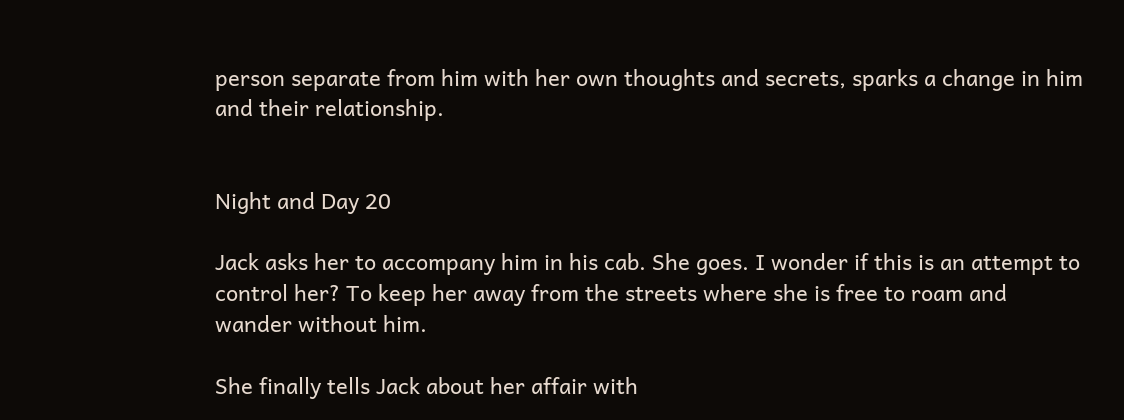person separate from him with her own thoughts and secrets, sparks a change in him and their relationship.


Night and Day 20

Jack asks her to accompany him in his cab. She goes. I wonder if this is an attempt to control her? To keep her away from the streets where she is free to roam and wander without him.

She finally tells Jack about her affair with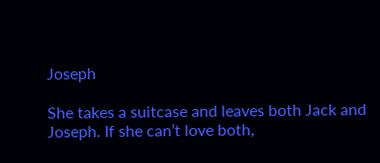Joseph

She takes a suitcase and leaves both Jack and Joseph. If she can’t love both,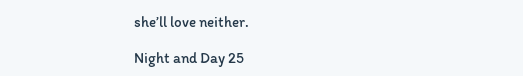she’ll love neither.

Night and Day 25